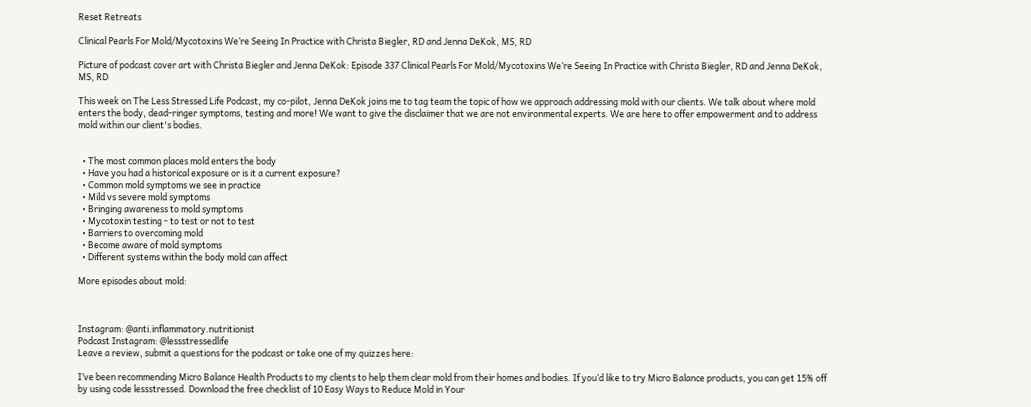Reset Retreats

Clinical Pearls For Mold/Mycotoxins We’re Seeing In Practice with Christa Biegler, RD and Jenna DeKok, MS, RD

Picture of podcast cover art with Christa Biegler and Jenna DeKok: Episode 337 Clinical Pearls For Mold/Mycotoxins We’re Seeing In Practice with Christa Biegler, RD and Jenna DeKok, MS, RD

This week on The Less Stressed Life Podcast, my co-pilot, Jenna DeKok joins me to tag team the topic of how we approach addressing mold with our clients. We talk about where mold enters the body, dead-ringer symptoms, testing and more! We want to give the disclaimer that we are not environmental experts. We are here to offer empowerment and to address mold within our client's bodies.


  • The most common places mold enters the body
  • Have you had a historical exposure or is it a current exposure?
  • Common mold symptoms we see in practice
  • Mild vs severe mold symptoms
  • Bringing awareness to mold symptoms
  • Mycotoxin testing - to test or not to test
  • Barriers to overcoming mold
  • Become aware of mold symptoms
  • Different systems within the body mold can affect

More episodes about mold:



Instagram: @anti.inflammatory.nutritionist
Podcast Instagram: @lessstressedlife
Leave a review, submit a questions for the podcast or take one of my quizzes here:

I’ve been recommending Micro Balance Health Products to my clients to help them clear mold from their homes and bodies. If you’d like to try Micro Balance products, you can get 15% off by using code lessstressed. Download the free checklist of 10 Easy Ways to Reduce Mold in Your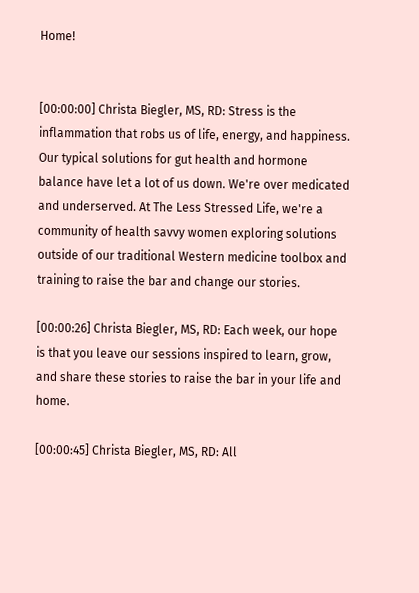Home!


[00:00:00] Christa Biegler, MS, RD: Stress is the inflammation that robs us of life, energy, and happiness. Our typical solutions for gut health and hormone balance have let a lot of us down. We're over medicated and underserved. At The Less Stressed Life, we're a community of health savvy women exploring solutions outside of our traditional Western medicine toolbox and training to raise the bar and change our stories.

[00:00:26] Christa Biegler, MS, RD: Each week, our hope is that you leave our sessions inspired to learn, grow, and share these stories to raise the bar in your life and home.

[00:00:45] Christa Biegler, MS, RD: All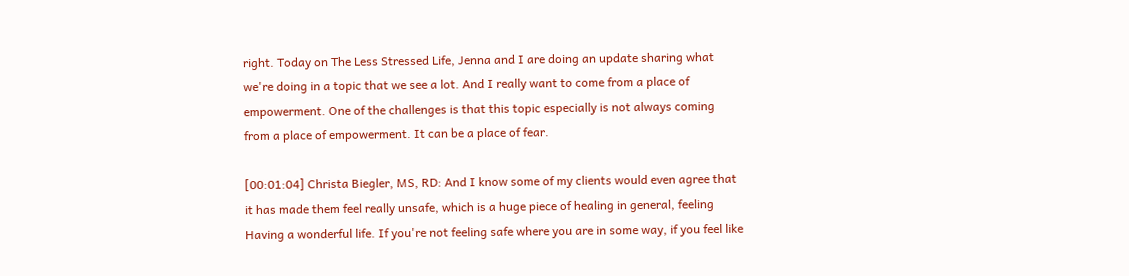right. Today on The Less Stressed Life, Jenna and I are doing an update sharing what we're doing in a topic that we see a lot. And I really want to come from a place of empowerment. One of the challenges is that this topic especially is not always coming from a place of empowerment. It can be a place of fear.

[00:01:04] Christa Biegler, MS, RD: And I know some of my clients would even agree that it has made them feel really unsafe, which is a huge piece of healing in general, feeling Having a wonderful life. If you're not feeling safe where you are in some way, if you feel like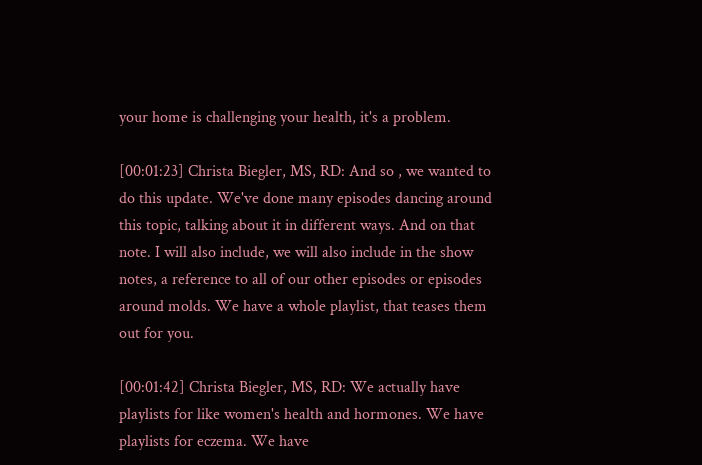your home is challenging your health, it's a problem.

[00:01:23] Christa Biegler, MS, RD: And so , we wanted to do this update. We've done many episodes dancing around this topic, talking about it in different ways. And on that note. I will also include, we will also include in the show notes, a reference to all of our other episodes or episodes around molds. We have a whole playlist, that teases them out for you.

[00:01:42] Christa Biegler, MS, RD: We actually have playlists for like women's health and hormones. We have playlists for eczema. We have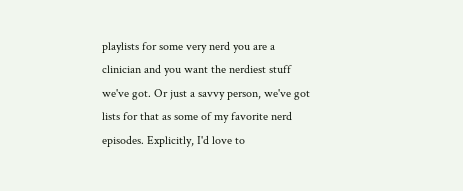playlists for some very nerd you are a clinician and you want the nerdiest stuff we've got. Or just a savvy person, we've got lists for that as some of my favorite nerd episodes. Explicitly, I'd love to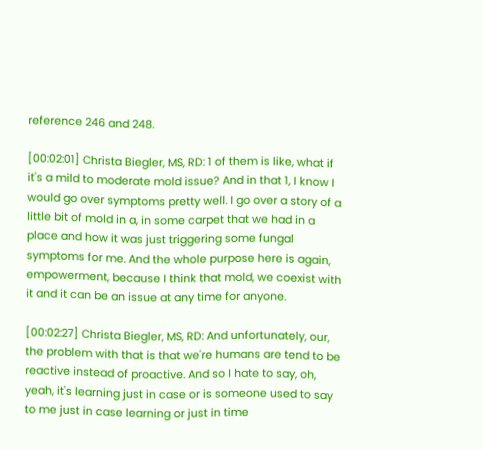reference 246 and 248.

[00:02:01] Christa Biegler, MS, RD: 1 of them is like, what if it's a mild to moderate mold issue? And in that 1, I know I would go over symptoms pretty well. I go over a story of a little bit of mold in a, in some carpet that we had in a place and how it was just triggering some fungal symptoms for me. And the whole purpose here is again, empowerment, because I think that mold, we coexist with it and it can be an issue at any time for anyone.

[00:02:27] Christa Biegler, MS, RD: And unfortunately, our, the problem with that is that we're humans are tend to be reactive instead of proactive. And so I hate to say, oh, yeah, it's learning just in case or is someone used to say to me just in case learning or just in time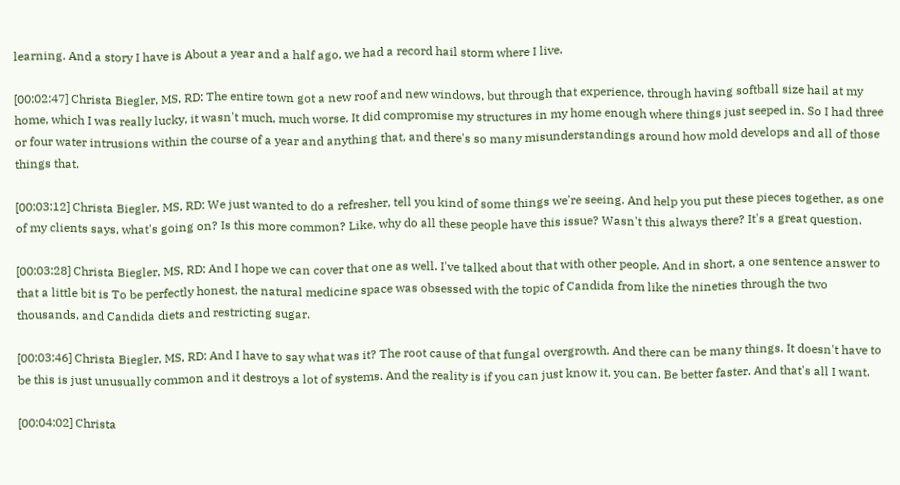learning. And a story I have is About a year and a half ago, we had a record hail storm where I live.

[00:02:47] Christa Biegler, MS, RD: The entire town got a new roof and new windows, but through that experience, through having softball size hail at my home, which I was really lucky, it wasn't much, much worse. It did compromise my structures in my home enough where things just seeped in. So I had three or four water intrusions within the course of a year and anything that, and there's so many misunderstandings around how mold develops and all of those things that.

[00:03:12] Christa Biegler, MS, RD: We just wanted to do a refresher, tell you kind of some things we're seeing. And help you put these pieces together, as one of my clients says, what's going on? Is this more common? Like, why do all these people have this issue? Wasn't this always there? It's a great question.

[00:03:28] Christa Biegler, MS, RD: And I hope we can cover that one as well. I've talked about that with other people. And in short, a one sentence answer to that a little bit is To be perfectly honest, the natural medicine space was obsessed with the topic of Candida from like the nineties through the two thousands, and Candida diets and restricting sugar.

[00:03:46] Christa Biegler, MS, RD: And I have to say what was it? The root cause of that fungal overgrowth. And there can be many things. It doesn't have to be this is just unusually common and it destroys a lot of systems. And the reality is if you can just know it, you can. Be better faster. And that's all I want.

[00:04:02] Christa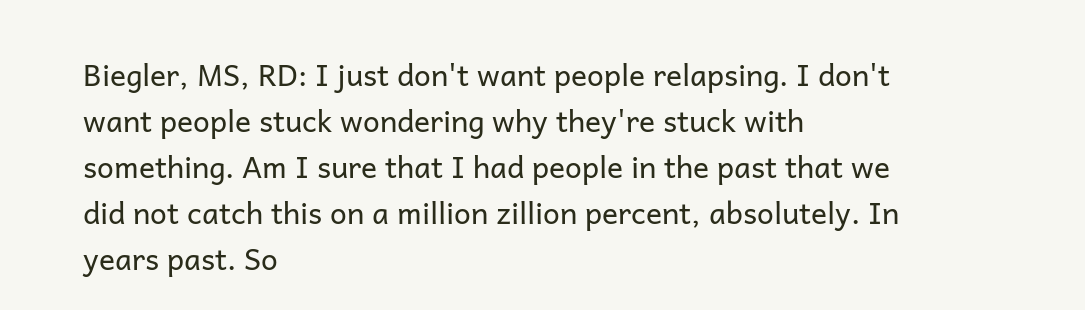Biegler, MS, RD: I just don't want people relapsing. I don't want people stuck wondering why they're stuck with something. Am I sure that I had people in the past that we did not catch this on a million zillion percent, absolutely. In years past. So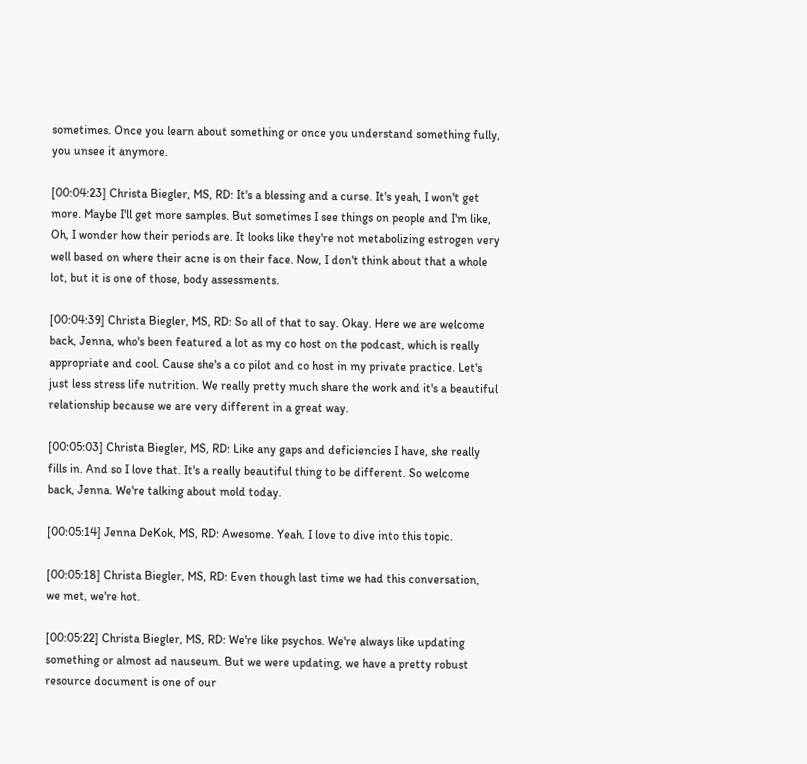sometimes. Once you learn about something or once you understand something fully, you unsee it anymore.

[00:04:23] Christa Biegler, MS, RD: It's a blessing and a curse. It's yeah, I won't get more. Maybe I'll get more samples. But sometimes I see things on people and I'm like, Oh, I wonder how their periods are. It looks like they're not metabolizing estrogen very well based on where their acne is on their face. Now, I don't think about that a whole lot, but it is one of those, body assessments.

[00:04:39] Christa Biegler, MS, RD: So all of that to say. Okay. Here we are welcome back, Jenna, who's been featured a lot as my co host on the podcast, which is really appropriate and cool. Cause she's a co pilot and co host in my private practice. Let's just less stress life nutrition. We really pretty much share the work and it's a beautiful relationship because we are very different in a great way.

[00:05:03] Christa Biegler, MS, RD: Like any gaps and deficiencies I have, she really fills in. And so I love that. It's a really beautiful thing to be different. So welcome back, Jenna. We're talking about mold today.

[00:05:14] Jenna DeKok, MS, RD: Awesome. Yeah. I love to dive into this topic.

[00:05:18] Christa Biegler, MS, RD: Even though last time we had this conversation, we met, we're hot.

[00:05:22] Christa Biegler, MS, RD: We're like psychos. We're always like updating something or almost ad nauseum. But we were updating, we have a pretty robust resource document is one of our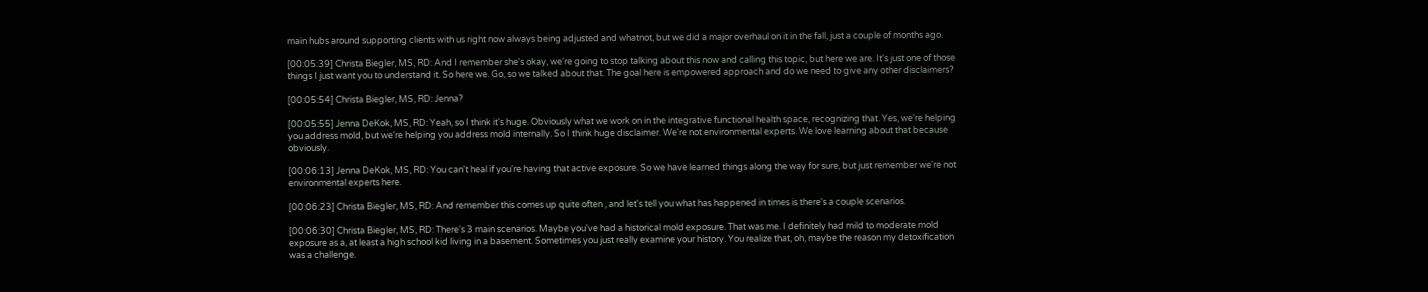main hubs around supporting clients with us right now always being adjusted and whatnot, but we did a major overhaul on it in the fall, just a couple of months ago.

[00:05:39] Christa Biegler, MS, RD: And I remember she's okay, we're going to stop talking about this now and calling this topic, but here we are. It's just one of those things I just want you to understand it. So here we. Go, so we talked about that. The goal here is empowered approach and do we need to give any other disclaimers?

[00:05:54] Christa Biegler, MS, RD: Jenna?

[00:05:55] Jenna DeKok, MS, RD: Yeah, so I think it's huge. Obviously what we work on in the integrative functional health space, recognizing that. Yes, we're helping you address mold, but we're helping you address mold internally. So I think huge disclaimer. We're not environmental experts. We love learning about that because obviously.

[00:06:13] Jenna DeKok, MS, RD: You can't heal if you're having that active exposure. So we have learned things along the way for sure, but just remember we're not environmental experts here.

[00:06:23] Christa Biegler, MS, RD: And remember this comes up quite often , and let's tell you what has happened in times is there's a couple scenarios.

[00:06:30] Christa Biegler, MS, RD: There's 3 main scenarios. Maybe you've had a historical mold exposure. That was me. I definitely had mild to moderate mold exposure as a, at least a high school kid living in a basement. Sometimes you just really examine your history. You realize that, oh, maybe the reason my detoxification was a challenge.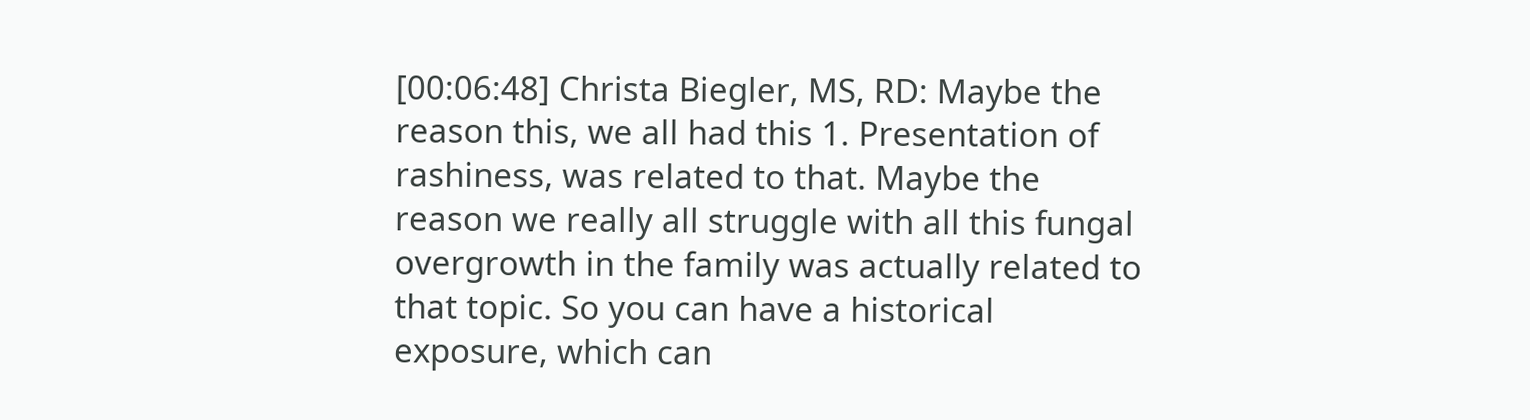[00:06:48] Christa Biegler, MS, RD: Maybe the reason this, we all had this 1. Presentation of rashiness, was related to that. Maybe the reason we really all struggle with all this fungal overgrowth in the family was actually related to that topic. So you can have a historical exposure, which can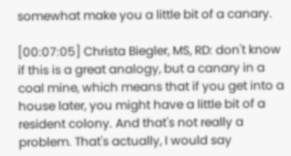somewhat make you a little bit of a canary.

[00:07:05] Christa Biegler, MS, RD: don't know if this is a great analogy, but a canary in a coal mine, which means that if you get into a house later, you might have a little bit of a resident colony. And that's not really a problem. That's actually, I would say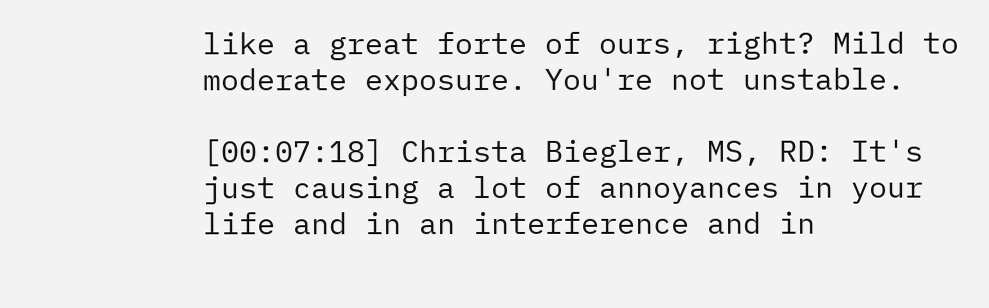like a great forte of ours, right? Mild to moderate exposure. You're not unstable.

[00:07:18] Christa Biegler, MS, RD: It's just causing a lot of annoyances in your life and in an interference and in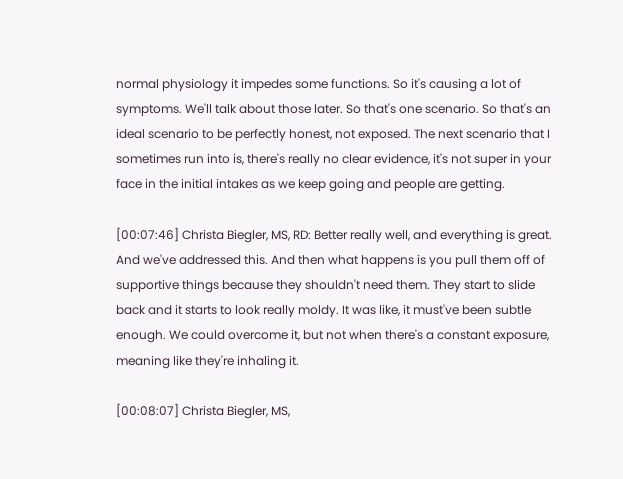normal physiology it impedes some functions. So it's causing a lot of symptoms. We'll talk about those later. So that's one scenario. So that's an ideal scenario to be perfectly honest, not exposed. The next scenario that I sometimes run into is, there's really no clear evidence, it's not super in your face in the initial intakes as we keep going and people are getting.

[00:07:46] Christa Biegler, MS, RD: Better really well, and everything is great. And we've addressed this. And then what happens is you pull them off of supportive things because they shouldn't need them. They start to slide back and it starts to look really moldy. It was like, it must've been subtle enough. We could overcome it, but not when there's a constant exposure, meaning like they're inhaling it.

[00:08:07] Christa Biegler, MS,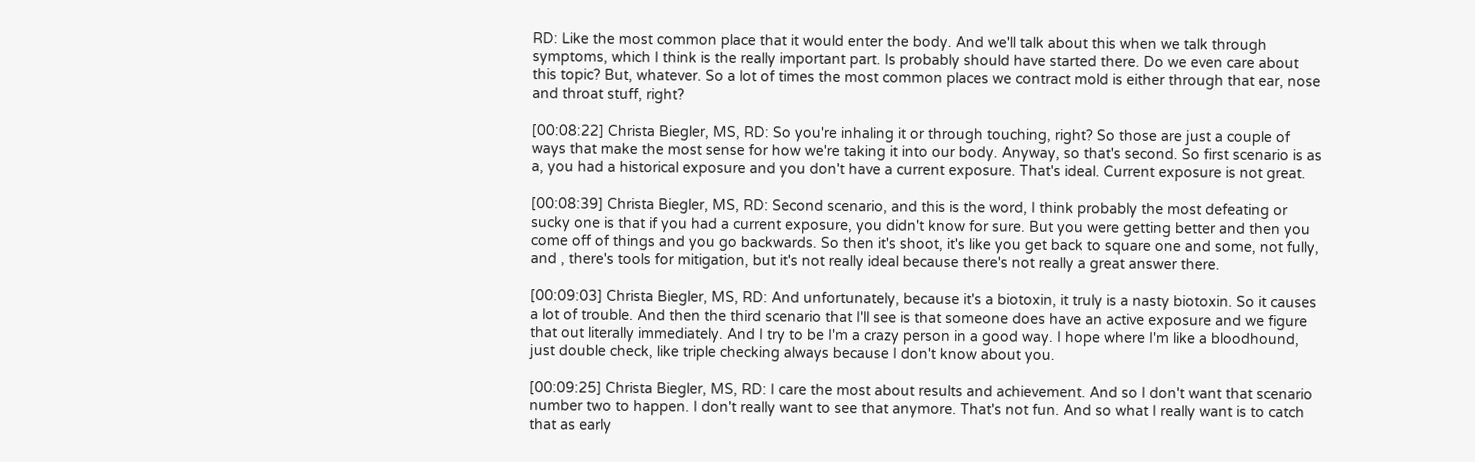RD: Like the most common place that it would enter the body. And we'll talk about this when we talk through symptoms, which I think is the really important part. Is probably should have started there. Do we even care about this topic? But, whatever. So a lot of times the most common places we contract mold is either through that ear, nose and throat stuff, right?

[00:08:22] Christa Biegler, MS, RD: So you're inhaling it or through touching, right? So those are just a couple of ways that make the most sense for how we're taking it into our body. Anyway, so that's second. So first scenario is as a, you had a historical exposure and you don't have a current exposure. That's ideal. Current exposure is not great.

[00:08:39] Christa Biegler, MS, RD: Second scenario, and this is the word, I think probably the most defeating or sucky one is that if you had a current exposure, you didn't know for sure. But you were getting better and then you come off of things and you go backwards. So then it's shoot, it's like you get back to square one and some, not fully, and , there's tools for mitigation, but it's not really ideal because there's not really a great answer there.

[00:09:03] Christa Biegler, MS, RD: And unfortunately, because it's a biotoxin, it truly is a nasty biotoxin. So it causes a lot of trouble. And then the third scenario that I'll see is that someone does have an active exposure and we figure that out literally immediately. And I try to be I'm a crazy person in a good way. I hope where I'm like a bloodhound, just double check, like triple checking always because I don't know about you.

[00:09:25] Christa Biegler, MS, RD: I care the most about results and achievement. And so I don't want that scenario number two to happen. I don't really want to see that anymore. That's not fun. And so what I really want is to catch that as early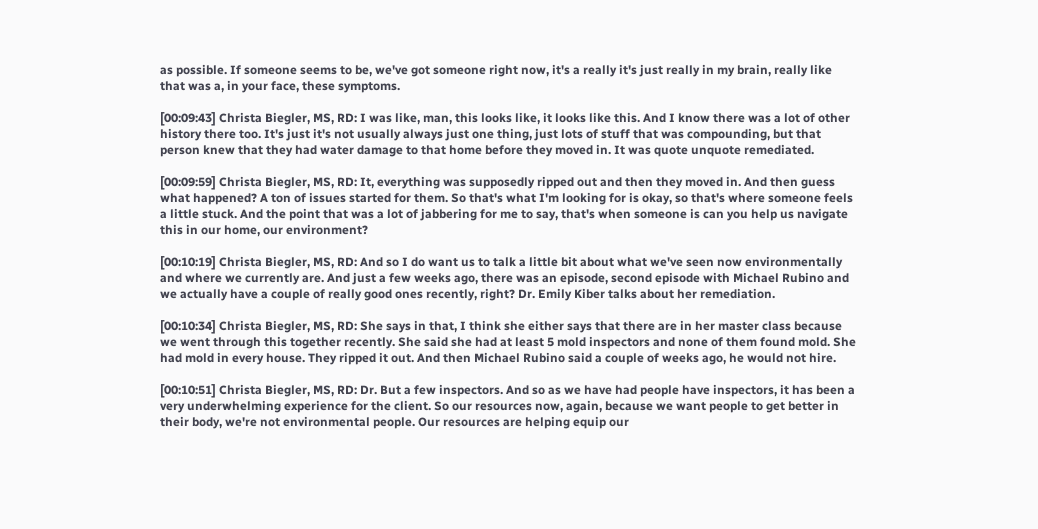as possible. If someone seems to be, we've got someone right now, it's a really it's just really in my brain, really like that was a, in your face, these symptoms.

[00:09:43] Christa Biegler, MS, RD: I was like, man, this looks like, it looks like this. And I know there was a lot of other history there too. It's just it's not usually always just one thing, just lots of stuff that was compounding, but that person knew that they had water damage to that home before they moved in. It was quote unquote remediated.

[00:09:59] Christa Biegler, MS, RD: It, everything was supposedly ripped out and then they moved in. And then guess what happened? A ton of issues started for them. So that's what I'm looking for is okay, so that's where someone feels a little stuck. And the point that was a lot of jabbering for me to say, that's when someone is can you help us navigate this in our home, our environment?

[00:10:19] Christa Biegler, MS, RD: And so I do want us to talk a little bit about what we've seen now environmentally and where we currently are. And just a few weeks ago, there was an episode, second episode with Michael Rubino and we actually have a couple of really good ones recently, right? Dr. Emily Kiber talks about her remediation.

[00:10:34] Christa Biegler, MS, RD: She says in that, I think she either says that there are in her master class because we went through this together recently. She said she had at least 5 mold inspectors and none of them found mold. She had mold in every house. They ripped it out. And then Michael Rubino said a couple of weeks ago, he would not hire.

[00:10:51] Christa Biegler, MS, RD: Dr. But a few inspectors. And so as we have had people have inspectors, it has been a very underwhelming experience for the client. So our resources now, again, because we want people to get better in their body, we're not environmental people. Our resources are helping equip our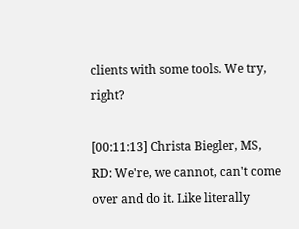clients with some tools. We try, right?

[00:11:13] Christa Biegler, MS, RD: We're, we cannot, can't come over and do it. Like literally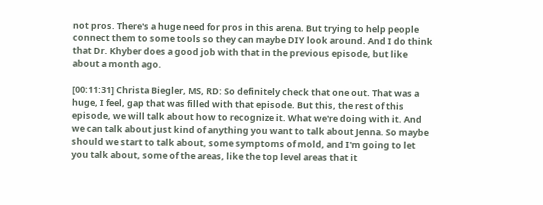not pros. There's a huge need for pros in this arena. But trying to help people connect them to some tools so they can maybe DIY look around. And I do think that Dr. Khyber does a good job with that in the previous episode, but like about a month ago.

[00:11:31] Christa Biegler, MS, RD: So definitely check that one out. That was a huge, I feel, gap that was filled with that episode. But this, the rest of this episode, we will talk about how to recognize it. What we're doing with it. And we can talk about just kind of anything you want to talk about Jenna. So maybe should we start to talk about, some symptoms of mold, and I'm going to let you talk about, some of the areas, like the top level areas that it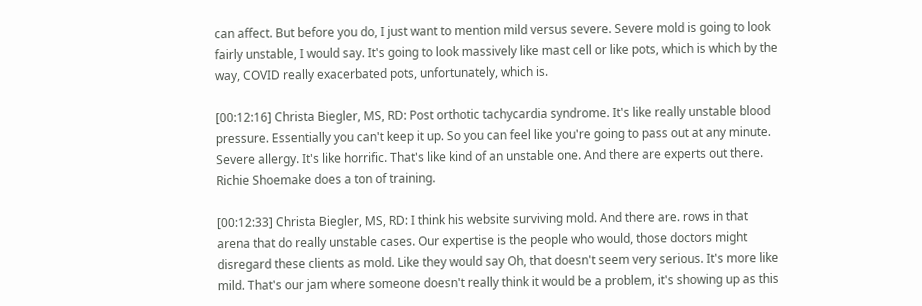can affect. But before you do, I just want to mention mild versus severe. Severe mold is going to look fairly unstable, I would say. It's going to look massively like mast cell or like pots, which is which by the way, COVID really exacerbated pots, unfortunately, which is.

[00:12:16] Christa Biegler, MS, RD: Post orthotic tachycardia syndrome. It's like really unstable blood pressure. Essentially you can't keep it up. So you can feel like you're going to pass out at any minute. Severe allergy. It's like horrific. That's like kind of an unstable one. And there are experts out there. Richie Shoemake does a ton of training.

[00:12:33] Christa Biegler, MS, RD: I think his website surviving mold. And there are. rows in that arena that do really unstable cases. Our expertise is the people who would, those doctors might disregard these clients as mold. Like they would say Oh, that doesn't seem very serious. It's more like mild. That's our jam where someone doesn't really think it would be a problem, it's showing up as this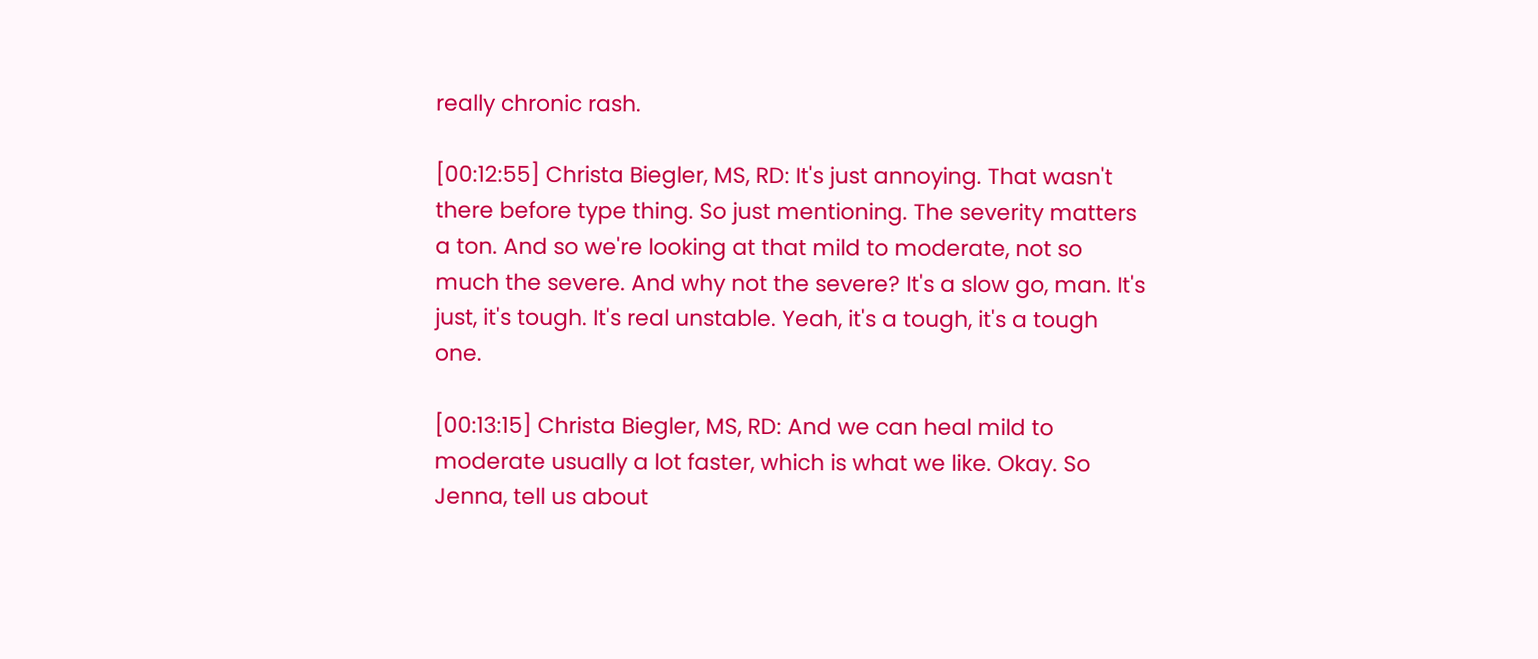really chronic rash.

[00:12:55] Christa Biegler, MS, RD: It's just annoying. That wasn't there before type thing. So just mentioning. The severity matters a ton. And so we're looking at that mild to moderate, not so much the severe. And why not the severe? It's a slow go, man. It's just, it's tough. It's real unstable. Yeah, it's a tough, it's a tough one.

[00:13:15] Christa Biegler, MS, RD: And we can heal mild to moderate usually a lot faster, which is what we like. Okay. So Jenna, tell us about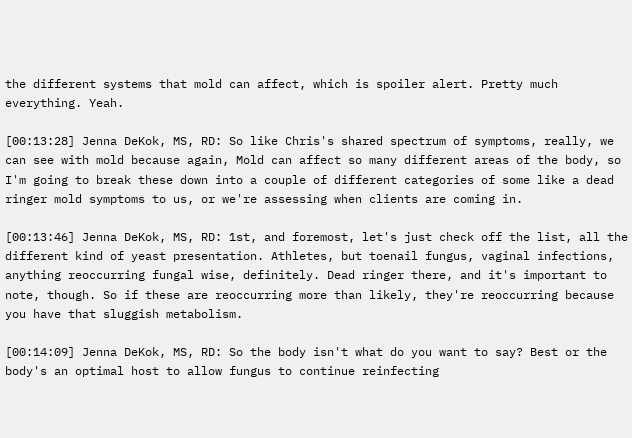the different systems that mold can affect, which is spoiler alert. Pretty much everything. Yeah.

[00:13:28] Jenna DeKok, MS, RD: So like Chris's shared spectrum of symptoms, really, we can see with mold because again, Mold can affect so many different areas of the body, so I'm going to break these down into a couple of different categories of some like a dead ringer mold symptoms to us, or we're assessing when clients are coming in.

[00:13:46] Jenna DeKok, MS, RD: 1st, and foremost, let's just check off the list, all the different kind of yeast presentation. Athletes, but toenail fungus, vaginal infections, anything reoccurring fungal wise, definitely. Dead ringer there, and it's important to note, though. So if these are reoccurring more than likely, they're reoccurring because you have that sluggish metabolism.

[00:14:09] Jenna DeKok, MS, RD: So the body isn't what do you want to say? Best or the body's an optimal host to allow fungus to continue reinfecting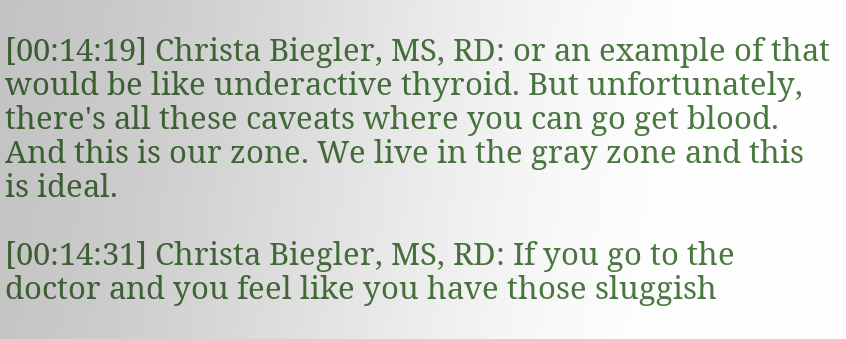[00:14:19] Christa Biegler, MS, RD: or an example of that would be like underactive thyroid. But unfortunately, there's all these caveats where you can go get blood. And this is our zone. We live in the gray zone and this is ideal.

[00:14:31] Christa Biegler, MS, RD: If you go to the doctor and you feel like you have those sluggish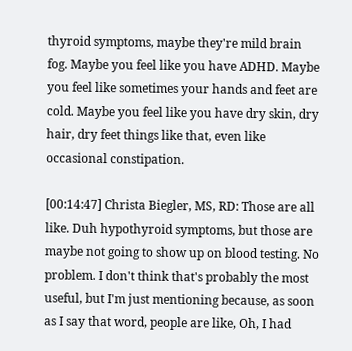thyroid symptoms, maybe they're mild brain fog. Maybe you feel like you have ADHD. Maybe you feel like sometimes your hands and feet are cold. Maybe you feel like you have dry skin, dry hair, dry feet things like that, even like occasional constipation.

[00:14:47] Christa Biegler, MS, RD: Those are all like. Duh hypothyroid symptoms, but those are maybe not going to show up on blood testing. No problem. I don't think that's probably the most useful, but I'm just mentioning because, as soon as I say that word, people are like, Oh, I had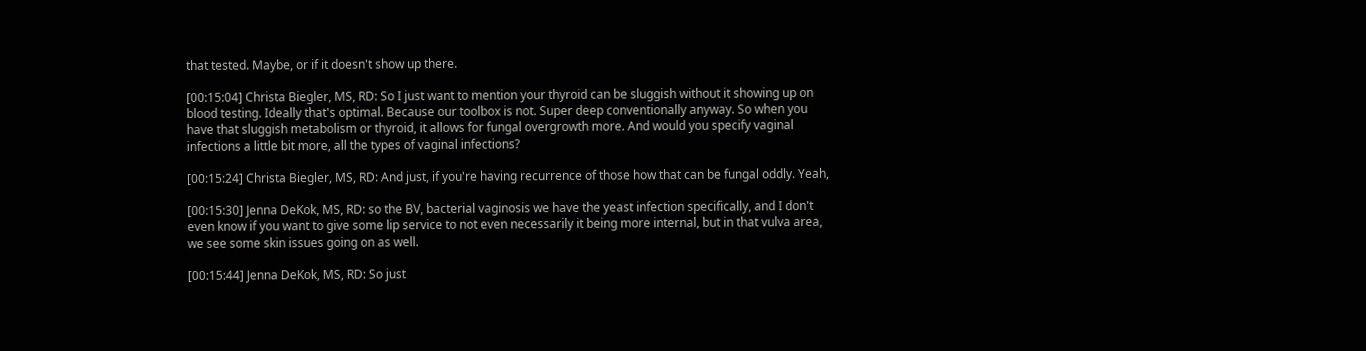that tested. Maybe, or if it doesn't show up there.

[00:15:04] Christa Biegler, MS, RD: So I just want to mention your thyroid can be sluggish without it showing up on blood testing. Ideally that's optimal. Because our toolbox is not. Super deep conventionally anyway. So when you have that sluggish metabolism or thyroid, it allows for fungal overgrowth more. And would you specify vaginal infections a little bit more, all the types of vaginal infections?

[00:15:24] Christa Biegler, MS, RD: And just, if you're having recurrence of those how that can be fungal oddly. Yeah,

[00:15:30] Jenna DeKok, MS, RD: so the BV, bacterial vaginosis we have the yeast infection specifically, and I don't even know if you want to give some lip service to not even necessarily it being more internal, but in that vulva area, we see some skin issues going on as well.

[00:15:44] Jenna DeKok, MS, RD: So just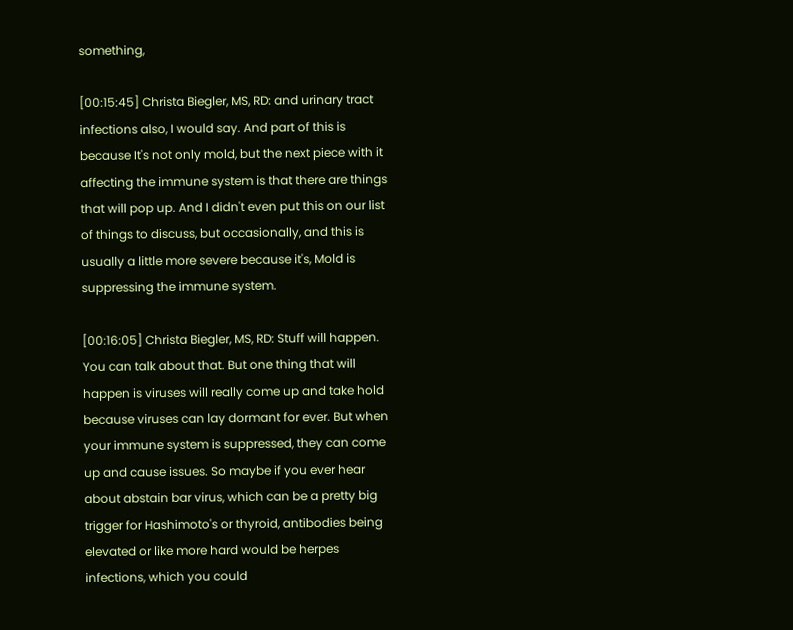something,

[00:15:45] Christa Biegler, MS, RD: and urinary tract infections also, I would say. And part of this is because It's not only mold, but the next piece with it affecting the immune system is that there are things that will pop up. And I didn't even put this on our list of things to discuss, but occasionally, and this is usually a little more severe because it's, Mold is suppressing the immune system.

[00:16:05] Christa Biegler, MS, RD: Stuff will happen. You can talk about that. But one thing that will happen is viruses will really come up and take hold because viruses can lay dormant for ever. But when your immune system is suppressed, they can come up and cause issues. So maybe if you ever hear about abstain bar virus, which can be a pretty big trigger for Hashimoto's or thyroid, antibodies being elevated or like more hard would be herpes infections, which you could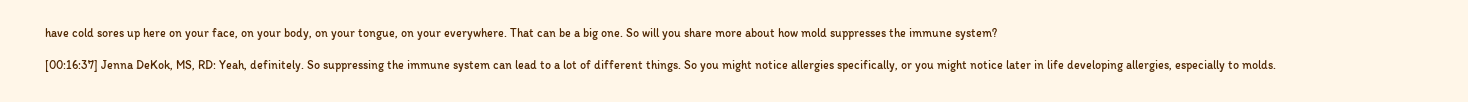have cold sores up here on your face, on your body, on your tongue, on your everywhere. That can be a big one. So will you share more about how mold suppresses the immune system?

[00:16:37] Jenna DeKok, MS, RD: Yeah, definitely. So suppressing the immune system can lead to a lot of different things. So you might notice allergies specifically, or you might notice later in life developing allergies, especially to molds.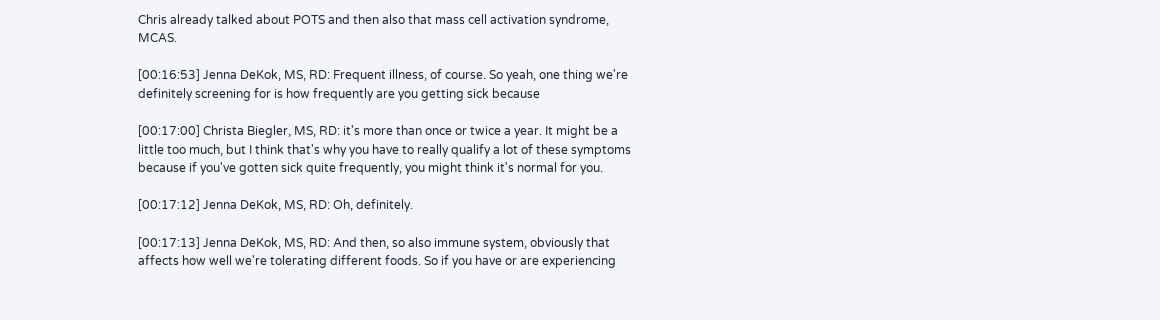Chris already talked about POTS and then also that mass cell activation syndrome, MCAS.

[00:16:53] Jenna DeKok, MS, RD: Frequent illness, of course. So yeah, one thing we're definitely screening for is how frequently are you getting sick because

[00:17:00] Christa Biegler, MS, RD: it's more than once or twice a year. It might be a little too much, but I think that's why you have to really qualify a lot of these symptoms because if you've gotten sick quite frequently, you might think it's normal for you.

[00:17:12] Jenna DeKok, MS, RD: Oh, definitely.

[00:17:13] Jenna DeKok, MS, RD: And then, so also immune system, obviously that affects how well we're tolerating different foods. So if you have or are experiencing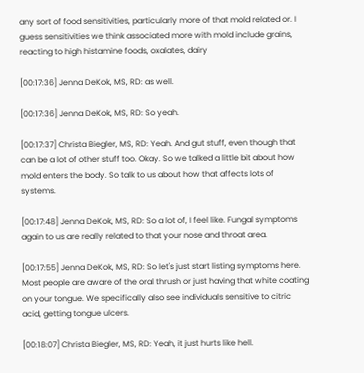any sort of food sensitivities, particularly more of that mold related or. I guess sensitivities we think associated more with mold include grains, reacting to high histamine foods, oxalates, dairy

[00:17:36] Jenna DeKok, MS, RD: as well.

[00:17:36] Jenna DeKok, MS, RD: So yeah.

[00:17:37] Christa Biegler, MS, RD: Yeah. And gut stuff, even though that can be a lot of other stuff too. Okay. So we talked a little bit about how mold enters the body. So talk to us about how that affects lots of systems.

[00:17:48] Jenna DeKok, MS, RD: So a lot of, I feel like. Fungal symptoms again to us are really related to that your nose and throat area.

[00:17:55] Jenna DeKok, MS, RD: So let's just start listing symptoms here. Most people are aware of the oral thrush or just having that white coating on your tongue. We specifically also see individuals sensitive to citric acid, getting tongue ulcers.

[00:18:07] Christa Biegler, MS, RD: Yeah, it just hurts like hell.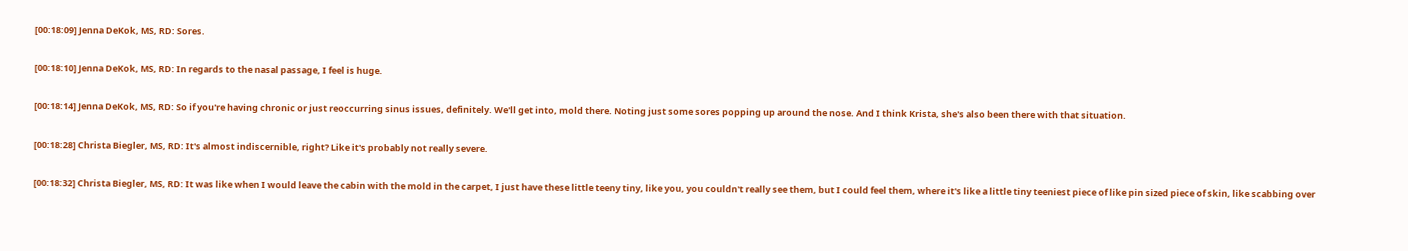[00:18:09] Jenna DeKok, MS, RD: Sores.

[00:18:10] Jenna DeKok, MS, RD: In regards to the nasal passage, I feel is huge.

[00:18:14] Jenna DeKok, MS, RD: So if you're having chronic or just reoccurring sinus issues, definitely. We'll get into, mold there. Noting just some sores popping up around the nose. And I think Krista, she's also been there with that situation.

[00:18:28] Christa Biegler, MS, RD: It's almost indiscernible, right? Like it's probably not really severe.

[00:18:32] Christa Biegler, MS, RD: It was like when I would leave the cabin with the mold in the carpet, I just have these little teeny tiny, like you, you couldn't really see them, but I could feel them, where it's like a little tiny teeniest piece of like pin sized piece of skin, like scabbing over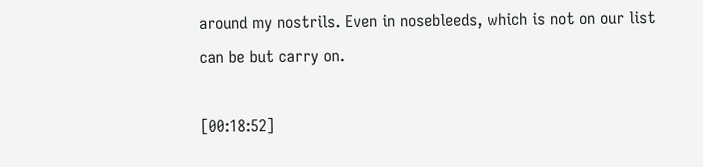around my nostrils. Even in nosebleeds, which is not on our list can be but carry on.

[00:18:52]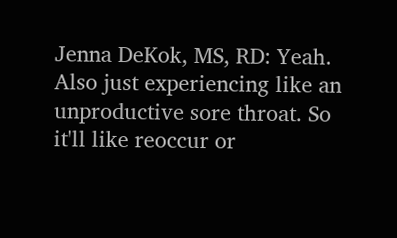Jenna DeKok, MS, RD: Yeah. Also just experiencing like an unproductive sore throat. So it'll like reoccur or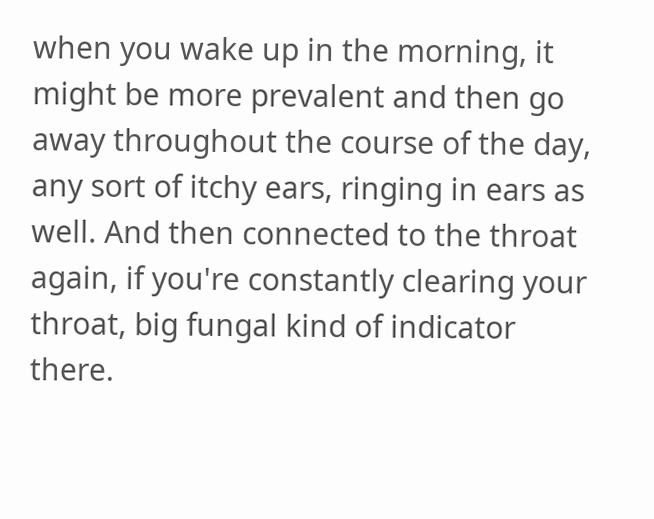when you wake up in the morning, it might be more prevalent and then go away throughout the course of the day, any sort of itchy ears, ringing in ears as well. And then connected to the throat again, if you're constantly clearing your throat, big fungal kind of indicator there.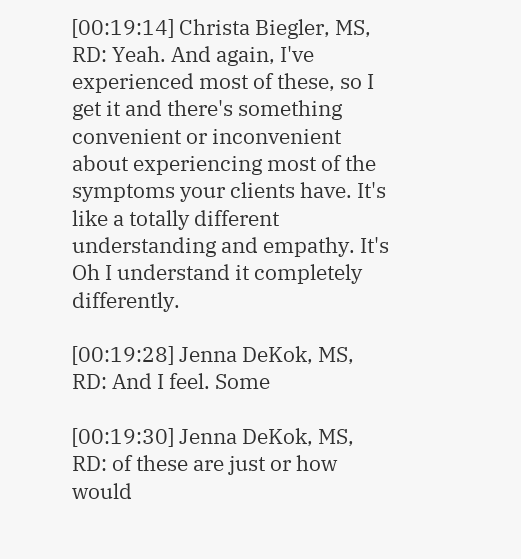[00:19:14] Christa Biegler, MS, RD: Yeah. And again, I've experienced most of these, so I get it and there's something convenient or inconvenient about experiencing most of the symptoms your clients have. It's like a totally different understanding and empathy. It's Oh I understand it completely differently.

[00:19:28] Jenna DeKok, MS, RD: And I feel. Some

[00:19:30] Jenna DeKok, MS, RD: of these are just or how would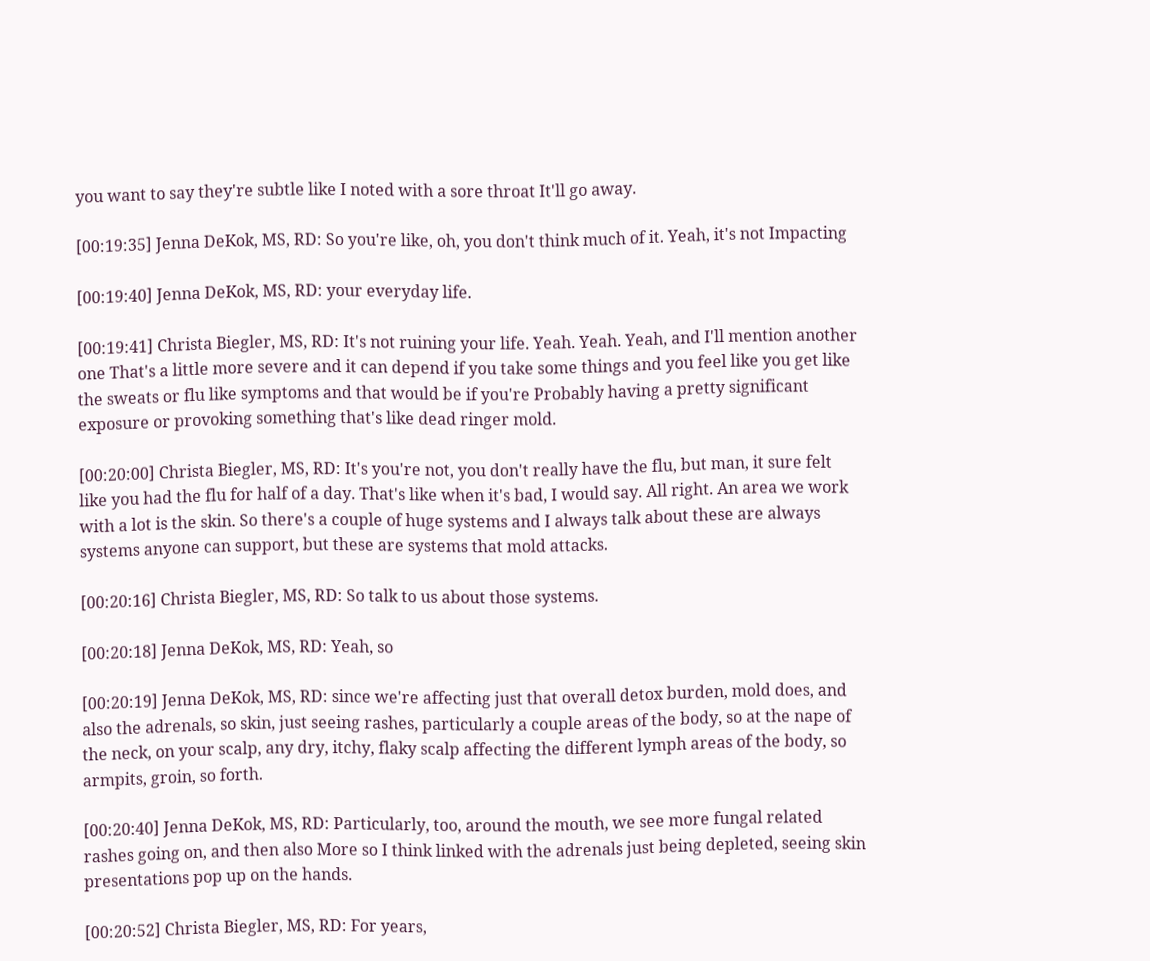you want to say they're subtle like I noted with a sore throat It'll go away.

[00:19:35] Jenna DeKok, MS, RD: So you're like, oh, you don't think much of it. Yeah, it's not Impacting

[00:19:40] Jenna DeKok, MS, RD: your everyday life.

[00:19:41] Christa Biegler, MS, RD: It's not ruining your life. Yeah. Yeah. Yeah, and I'll mention another one That's a little more severe and it can depend if you take some things and you feel like you get like the sweats or flu like symptoms and that would be if you're Probably having a pretty significant exposure or provoking something that's like dead ringer mold.

[00:20:00] Christa Biegler, MS, RD: It's you're not, you don't really have the flu, but man, it sure felt like you had the flu for half of a day. That's like when it's bad, I would say. All right. An area we work with a lot is the skin. So there's a couple of huge systems and I always talk about these are always systems anyone can support, but these are systems that mold attacks.

[00:20:16] Christa Biegler, MS, RD: So talk to us about those systems.

[00:20:18] Jenna DeKok, MS, RD: Yeah, so

[00:20:19] Jenna DeKok, MS, RD: since we're affecting just that overall detox burden, mold does, and also the adrenals, so skin, just seeing rashes, particularly a couple areas of the body, so at the nape of the neck, on your scalp, any dry, itchy, flaky scalp affecting the different lymph areas of the body, so armpits, groin, so forth.

[00:20:40] Jenna DeKok, MS, RD: Particularly, too, around the mouth, we see more fungal related rashes going on, and then also More so I think linked with the adrenals just being depleted, seeing skin presentations pop up on the hands.

[00:20:52] Christa Biegler, MS, RD: For years,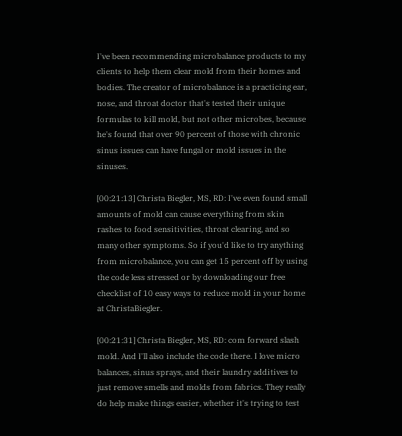I've been recommending microbalance products to my clients to help them clear mold from their homes and bodies. The creator of microbalance is a practicing ear, nose, and throat doctor that's tested their unique formulas to kill mold, but not other microbes, because he's found that over 90 percent of those with chronic sinus issues can have fungal or mold issues in the sinuses.

[00:21:13] Christa Biegler, MS, RD: I've even found small amounts of mold can cause everything from skin rashes to food sensitivities, throat clearing, and so many other symptoms. So if you'd like to try anything from microbalance, you can get 15 percent off by using the code less stressed or by downloading our free checklist of 10 easy ways to reduce mold in your home at ChristaBiegler.

[00:21:31] Christa Biegler, MS, RD: com forward slash mold. And I'll also include the code there. I love micro balances, sinus sprays, and their laundry additives to just remove smells and molds from fabrics. They really do help make things easier, whether it's trying to test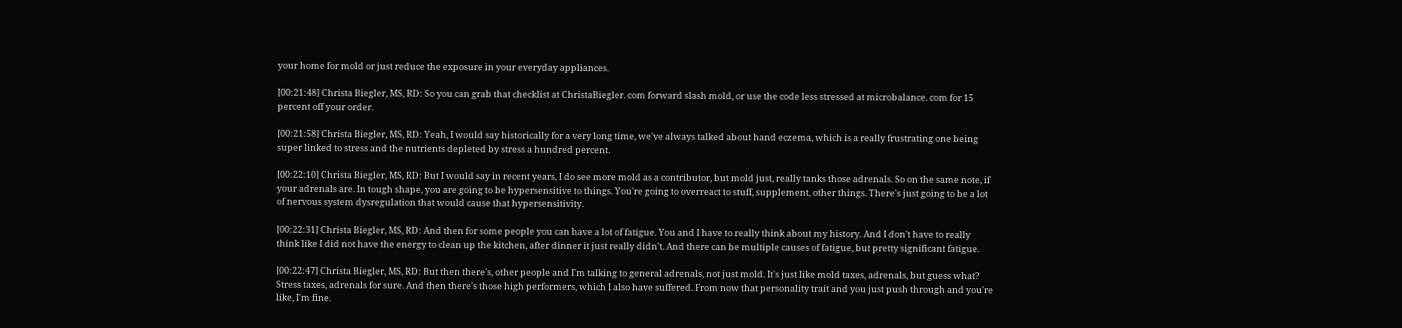your home for mold or just reduce the exposure in your everyday appliances.

[00:21:48] Christa Biegler, MS, RD: So you can grab that checklist at ChristaBiegler. com forward slash mold, or use the code less stressed at microbalance. com for 15 percent off your order.

[00:21:58] Christa Biegler, MS, RD: Yeah, I would say historically for a very long time, we've always talked about hand eczema, which is a really frustrating one being super linked to stress and the nutrients depleted by stress a hundred percent.

[00:22:10] Christa Biegler, MS, RD: But I would say in recent years, I do see more mold as a contributor, but mold just, really tanks those adrenals. So on the same note, if your adrenals are. In tough shape, you are going to be hypersensitive to things. You're going to overreact to stuff, supplement, other things. There's just going to be a lot of nervous system dysregulation that would cause that hypersensitivity.

[00:22:31] Christa Biegler, MS, RD: And then for some people you can have a lot of fatigue. You and I have to really think about my history. And I don't have to really think like I did not have the energy to clean up the kitchen, after dinner it just really didn't. And there can be multiple causes of fatigue, but pretty significant fatigue.

[00:22:47] Christa Biegler, MS, RD: But then there's, other people and I'm talking to general adrenals, not just mold. It's just like mold taxes, adrenals, but guess what? Stress taxes, adrenals for sure. And then there's those high performers, which I also have suffered. From now that personality trait and you just push through and you're like, I'm fine.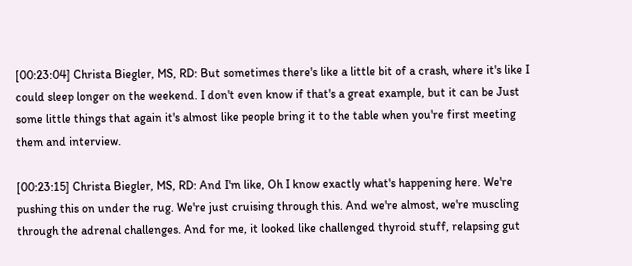[00:23:04] Christa Biegler, MS, RD: But sometimes there's like a little bit of a crash, where it's like I could sleep longer on the weekend. I don't even know if that's a great example, but it can be Just some little things that again it's almost like people bring it to the table when you're first meeting them and interview.

[00:23:15] Christa Biegler, MS, RD: And I'm like, Oh I know exactly what's happening here. We're pushing this on under the rug. We're just cruising through this. And we're almost, we're muscling through the adrenal challenges. And for me, it looked like challenged thyroid stuff, relapsing gut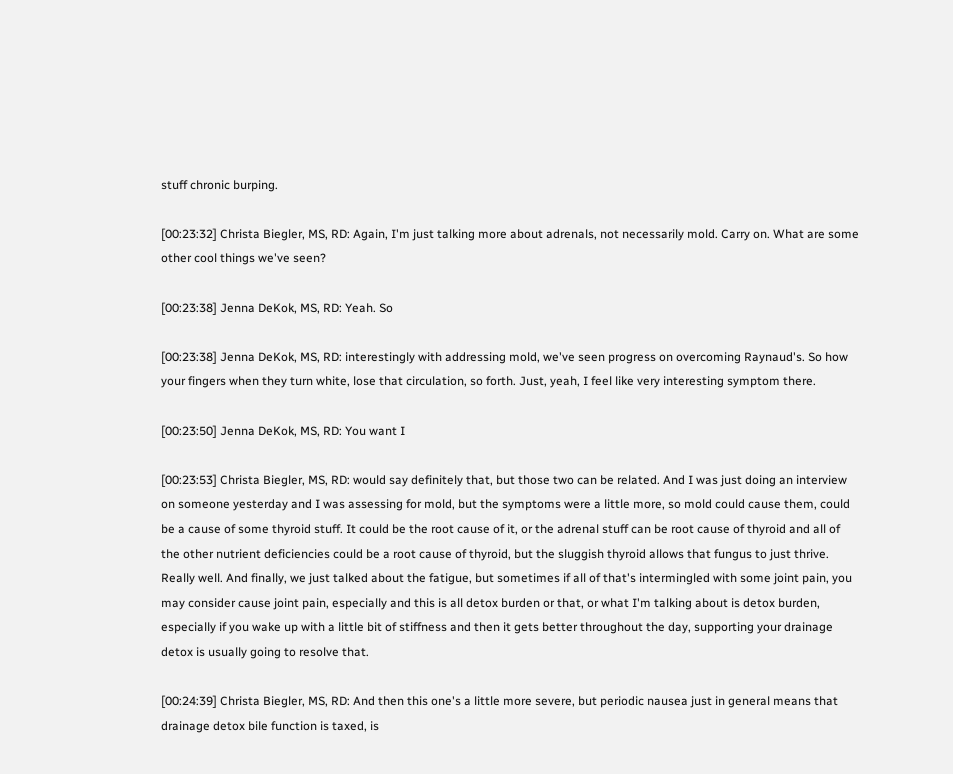stuff chronic burping.

[00:23:32] Christa Biegler, MS, RD: Again, I'm just talking more about adrenals, not necessarily mold. Carry on. What are some other cool things we've seen?

[00:23:38] Jenna DeKok, MS, RD: Yeah. So

[00:23:38] Jenna DeKok, MS, RD: interestingly with addressing mold, we've seen progress on overcoming Raynaud's. So how your fingers when they turn white, lose that circulation, so forth. Just, yeah, I feel like very interesting symptom there.

[00:23:50] Jenna DeKok, MS, RD: You want I

[00:23:53] Christa Biegler, MS, RD: would say definitely that, but those two can be related. And I was just doing an interview on someone yesterday and I was assessing for mold, but the symptoms were a little more, so mold could cause them, could be a cause of some thyroid stuff. It could be the root cause of it, or the adrenal stuff can be root cause of thyroid and all of the other nutrient deficiencies could be a root cause of thyroid, but the sluggish thyroid allows that fungus to just thrive. Really well. And finally, we just talked about the fatigue, but sometimes if all of that's intermingled with some joint pain, you may consider cause joint pain, especially and this is all detox burden or that, or what I'm talking about is detox burden, especially if you wake up with a little bit of stiffness and then it gets better throughout the day, supporting your drainage detox is usually going to resolve that.

[00:24:39] Christa Biegler, MS, RD: And then this one's a little more severe, but periodic nausea just in general means that drainage detox bile function is taxed, is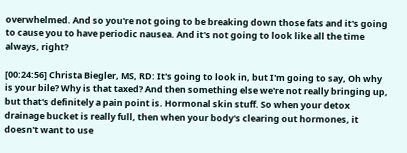overwhelmed. And so you're not going to be breaking down those fats and it's going to cause you to have periodic nausea. And it's not going to look like all the time always, right?

[00:24:56] Christa Biegler, MS, RD: It's going to look in, but I'm going to say, Oh why is your bile? Why is that taxed? And then something else we're not really bringing up, but that's definitely a pain point is. Hormonal skin stuff. So when your detox drainage bucket is really full, then when your body's clearing out hormones, it doesn't want to use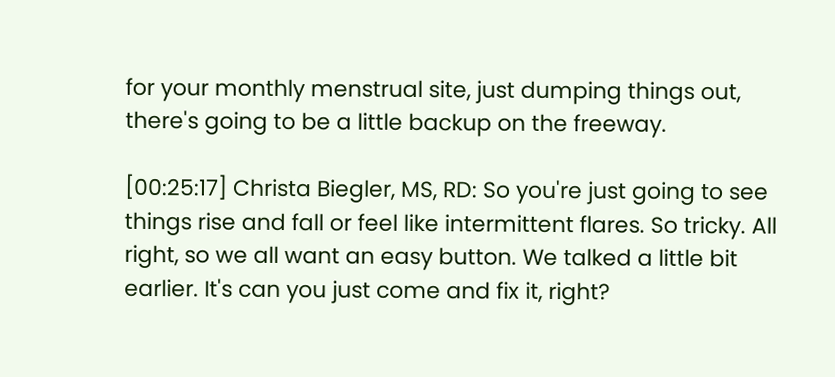for your monthly menstrual site, just dumping things out, there's going to be a little backup on the freeway.

[00:25:17] Christa Biegler, MS, RD: So you're just going to see things rise and fall or feel like intermittent flares. So tricky. All right, so we all want an easy button. We talked a little bit earlier. It's can you just come and fix it, right?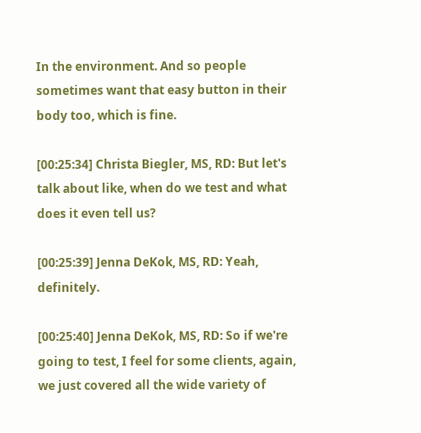In the environment. And so people sometimes want that easy button in their body too, which is fine.

[00:25:34] Christa Biegler, MS, RD: But let's talk about like, when do we test and what does it even tell us?

[00:25:39] Jenna DeKok, MS, RD: Yeah, definitely.

[00:25:40] Jenna DeKok, MS, RD: So if we're going to test, I feel for some clients, again, we just covered all the wide variety of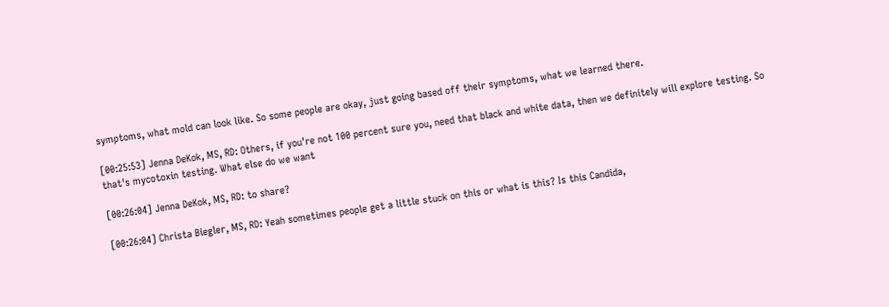symptoms, what mold can look like. So some people are okay, just going based off their symptoms, what we learned there.

[00:25:53] Jenna DeKok, MS, RD: Others, if you're not 100 percent sure you, need that black and white data, then we definitely will explore testing. So that's mycotoxin testing. What else do we want

[00:26:04] Jenna DeKok, MS, RD: to share?

[00:26:04] Christa Biegler, MS, RD: Yeah sometimes people get a little stuck on this or what is this? Is this Candida,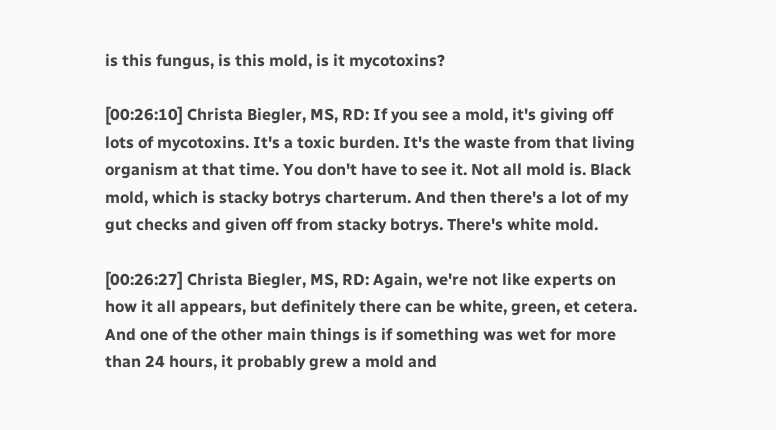is this fungus, is this mold, is it mycotoxins?

[00:26:10] Christa Biegler, MS, RD: If you see a mold, it's giving off lots of mycotoxins. It's a toxic burden. It's the waste from that living organism at that time. You don't have to see it. Not all mold is. Black mold, which is stacky botrys charterum. And then there's a lot of my gut checks and given off from stacky botrys. There's white mold.

[00:26:27] Christa Biegler, MS, RD: Again, we're not like experts on how it all appears, but definitely there can be white, green, et cetera. And one of the other main things is if something was wet for more than 24 hours, it probably grew a mold and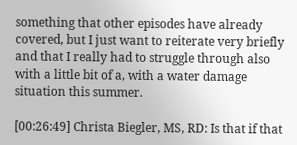something that other episodes have already covered, but I just want to reiterate very briefly and that I really had to struggle through also with a little bit of a, with a water damage situation this summer.

[00:26:49] Christa Biegler, MS, RD: Is that if that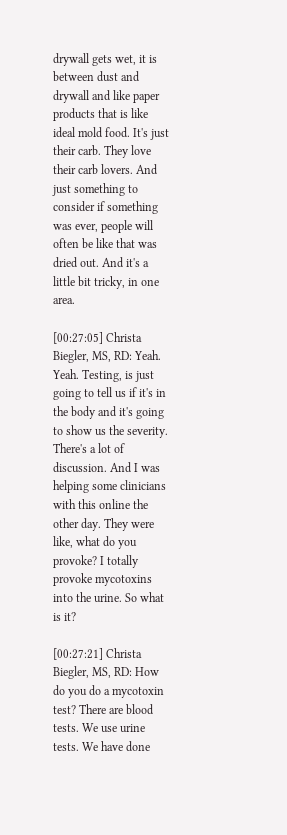drywall gets wet, it is between dust and drywall and like paper products that is like ideal mold food. It's just their carb. They love their carb lovers. And just something to consider if something was ever, people will often be like that was dried out. And it's a little bit tricky, in one area.

[00:27:05] Christa Biegler, MS, RD: Yeah. Yeah. Testing, is just going to tell us if it's in the body and it's going to show us the severity. There's a lot of discussion. And I was helping some clinicians with this online the other day. They were like, what do you provoke? I totally provoke mycotoxins into the urine. So what is it?

[00:27:21] Christa Biegler, MS, RD: How do you do a mycotoxin test? There are blood tests. We use urine tests. We have done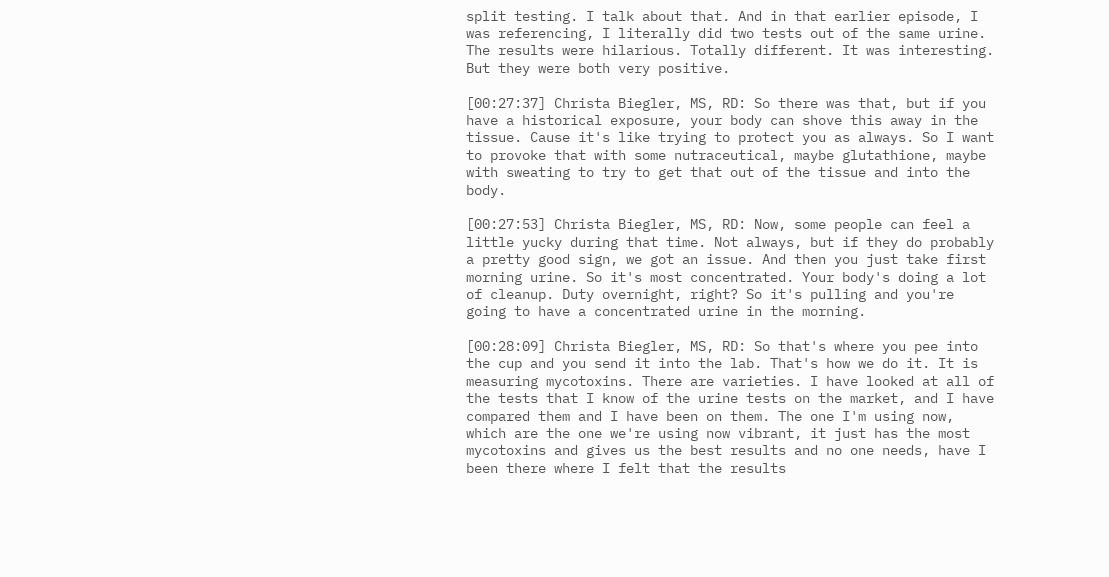split testing. I talk about that. And in that earlier episode, I was referencing, I literally did two tests out of the same urine. The results were hilarious. Totally different. It was interesting. But they were both very positive.

[00:27:37] Christa Biegler, MS, RD: So there was that, but if you have a historical exposure, your body can shove this away in the tissue. Cause it's like trying to protect you as always. So I want to provoke that with some nutraceutical, maybe glutathione, maybe with sweating to try to get that out of the tissue and into the body.

[00:27:53] Christa Biegler, MS, RD: Now, some people can feel a little yucky during that time. Not always, but if they do probably a pretty good sign, we got an issue. And then you just take first morning urine. So it's most concentrated. Your body's doing a lot of cleanup. Duty overnight, right? So it's pulling and you're going to have a concentrated urine in the morning.

[00:28:09] Christa Biegler, MS, RD: So that's where you pee into the cup and you send it into the lab. That's how we do it. It is measuring mycotoxins. There are varieties. I have looked at all of the tests that I know of the urine tests on the market, and I have compared them and I have been on them. The one I'm using now, which are the one we're using now vibrant, it just has the most mycotoxins and gives us the best results and no one needs, have I been there where I felt that the results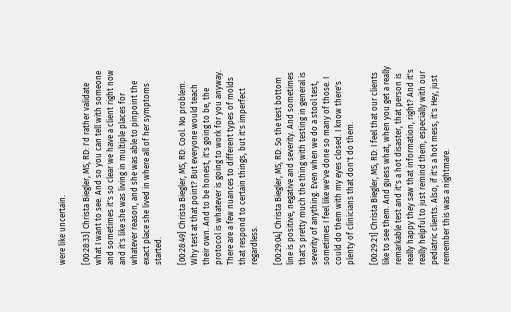were like uncertain.

[00:28:33] Christa Biegler, MS, RD: I'd rather validate what I want to see. And so you can tell with someone and sometimes it's so clear we have a client right now and it's like she was living in multiple places for whatever reason, and she was able to pinpoint the exact place she lived in where all of her symptoms started.

[00:28:49] Christa Biegler, MS, RD: Cool. No problem. Why test at that point? But everyone would teach their own. And to be honest, it's going to be, the protocol is whatever is going to work for you anyway. There are a few nuances to different types of molds that respond to certain things, but it's imperfect regardless.

[00:29:04] Christa Biegler, MS, RD: So the test bottom line is positive, negative and severity. And sometimes that's pretty much the thing with testing in general is severity of anything. Even when we do a stool test, sometimes I feel like we've done so many of those. I could do them with my eyes closed. I know there's plenty of clinicians that don't do them.

[00:29:21] Christa Biegler, MS, RD: I feel that our clients like to see them. And guess what, when you get a really remarkable test and it's a hot disaster, that person is really happy they saw that information, right? And it's really helpful to just remind them, especially with our pediatric clients. Also, if it's a hot mess, it's Hey, just remember this was a nightmare.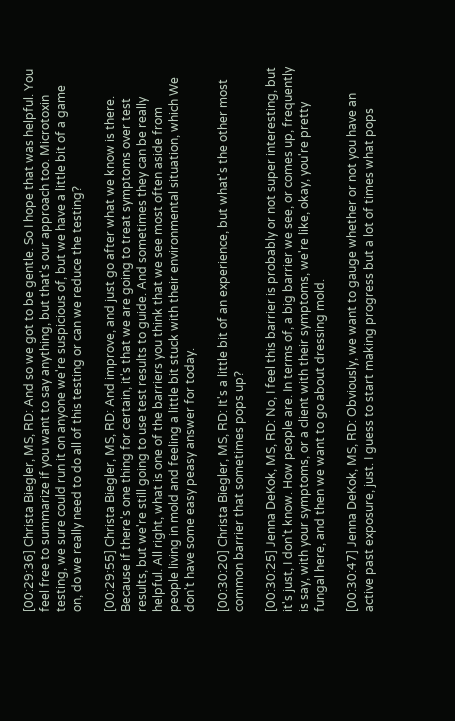[00:29:36] Christa Biegler, MS, RD: And so we got to be gentle. So I hope that was helpful. You feel free to summarize if you want to say anything, but that's our approach too. Microtoxin testing, we sure could run it on anyone we're suspicious of, but we have a little bit of a game on, do we really need to do all of this testing or can we reduce the testing?

[00:29:55] Christa Biegler, MS, RD: And improve, and just go after what we know is there. Because if there's one thing for certain, it's that we are going to treat symptoms over test results, but we're still going to use test results to guide. And sometimes they can be really helpful. All right, what is one of the barriers you think that we see most often aside from people living in mold and feeling a little bit stuck with their environmental situation, which We don't have some easy peasy answer for today.

[00:30:20] Christa Biegler, MS, RD: It's a little bit of an experience, but what's the other most common barrier that sometimes pops up?

[00:30:25] Jenna DeKok, MS, RD: No, I feel this barrier is probably or not super interesting, but it's just, I don't know. How people are. In terms of, a big barrier we see, or comes up, frequently is say, with your symptoms, or a client with their symptoms, we're like, okay, you're pretty fungal here, and then we want to go about dressing mold.

[00:30:47] Jenna DeKok, MS, RD: Obviously, we want to gauge whether or not you have an active past exposure, just. I guess to start making progress but a lot of times what pops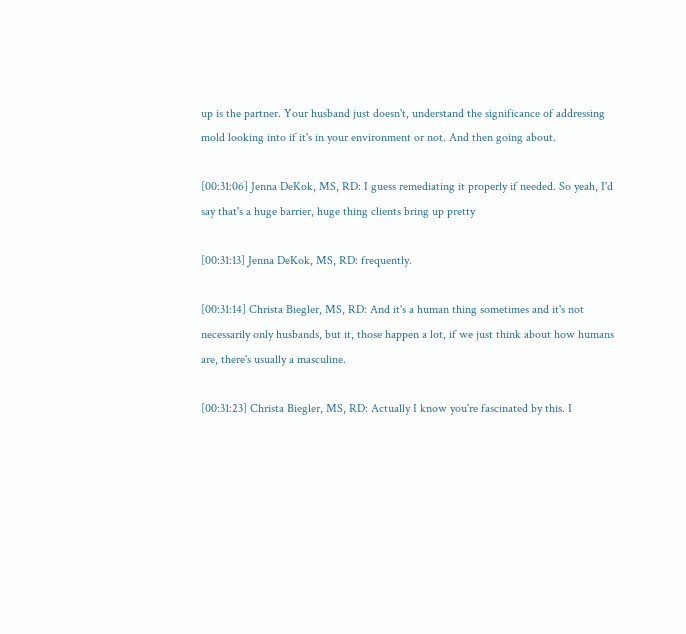up is the partner. Your husband just doesn't, understand the significance of addressing mold looking into if it's in your environment or not. And then going about.

[00:31:06] Jenna DeKok, MS, RD: I guess remediating it properly if needed. So yeah, I'd say that's a huge barrier, huge thing clients bring up pretty

[00:31:13] Jenna DeKok, MS, RD: frequently.

[00:31:14] Christa Biegler, MS, RD: And it's a human thing sometimes and it's not necessarily only husbands, but it, those happen a lot, if we just think about how humans are, there's usually a masculine.

[00:31:23] Christa Biegler, MS, RD: Actually I know you're fascinated by this. I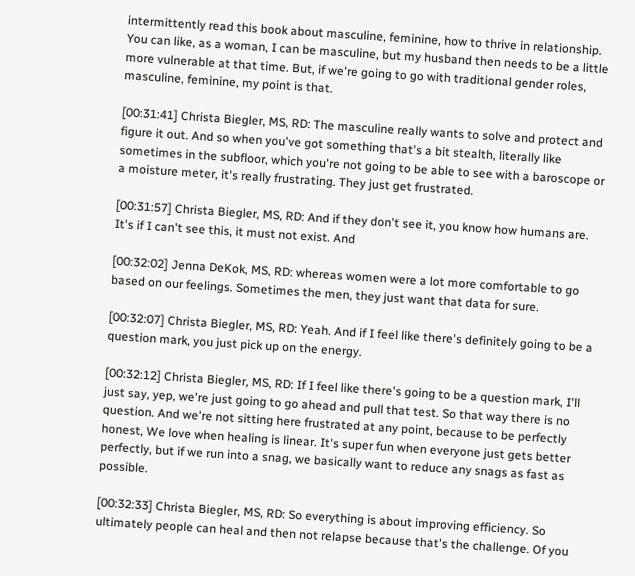intermittently read this book about masculine, feminine, how to thrive in relationship. You can like, as a woman, I can be masculine, but my husband then needs to be a little more vulnerable at that time. But, if we're going to go with traditional gender roles, masculine, feminine, my point is that.

[00:31:41] Christa Biegler, MS, RD: The masculine really wants to solve and protect and figure it out. And so when you've got something that's a bit stealth, literally like sometimes in the subfloor, which you're not going to be able to see with a baroscope or a moisture meter, it's really frustrating. They just get frustrated.

[00:31:57] Christa Biegler, MS, RD: And if they don't see it, you know how humans are. It's if I can't see this, it must not exist. And

[00:32:02] Jenna DeKok, MS, RD: whereas women were a lot more comfortable to go based on our feelings. Sometimes the men, they just want that data for sure.

[00:32:07] Christa Biegler, MS, RD: Yeah. And if I feel like there's definitely going to be a question mark, you just pick up on the energy.

[00:32:12] Christa Biegler, MS, RD: If I feel like there's going to be a question mark, I'll just say, yep, we're just going to go ahead and pull that test. So that way there is no question. And we're not sitting here frustrated at any point, because to be perfectly honest, We love when healing is linear. It's super fun when everyone just gets better perfectly, but if we run into a snag, we basically want to reduce any snags as fast as possible.

[00:32:33] Christa Biegler, MS, RD: So everything is about improving efficiency. So ultimately people can heal and then not relapse because that's the challenge. Of you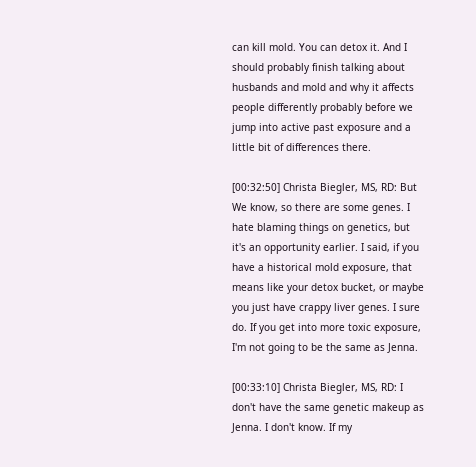can kill mold. You can detox it. And I should probably finish talking about husbands and mold and why it affects people differently probably before we jump into active past exposure and a little bit of differences there.

[00:32:50] Christa Biegler, MS, RD: But We know, so there are some genes. I hate blaming things on genetics, but it's an opportunity earlier. I said, if you have a historical mold exposure, that means like your detox bucket, or maybe you just have crappy liver genes. I sure do. If you get into more toxic exposure, I'm not going to be the same as Jenna.

[00:33:10] Christa Biegler, MS, RD: I don't have the same genetic makeup as Jenna. I don't know. If my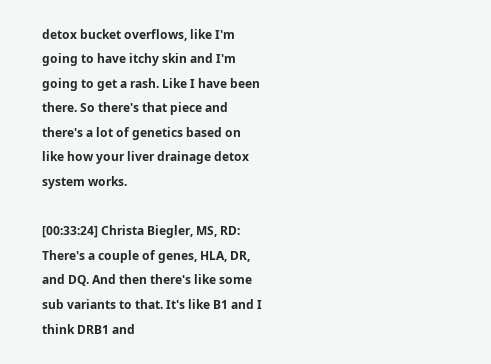detox bucket overflows, like I'm going to have itchy skin and I'm going to get a rash. Like I have been there. So there's that piece and there's a lot of genetics based on like how your liver drainage detox system works.

[00:33:24] Christa Biegler, MS, RD: There's a couple of genes, HLA, DR, and DQ. And then there's like some sub variants to that. It's like B1 and I think DRB1 and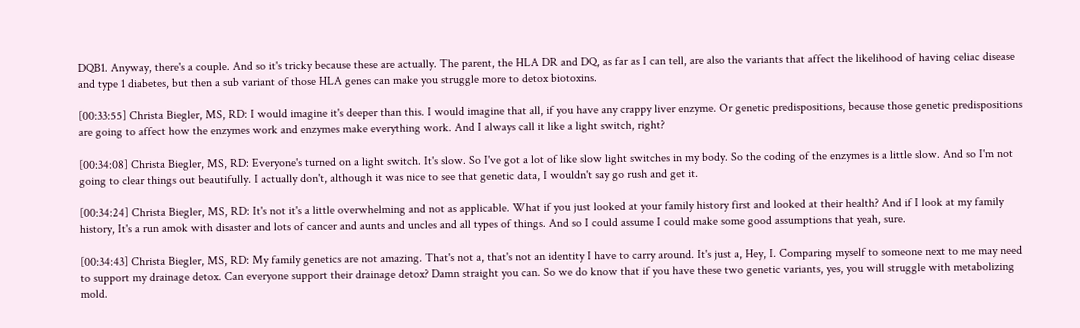DQB1. Anyway, there's a couple. And so it's tricky because these are actually. The parent, the HLA DR and DQ, as far as I can tell, are also the variants that affect the likelihood of having celiac disease and type 1 diabetes, but then a sub variant of those HLA genes can make you struggle more to detox biotoxins.

[00:33:55] Christa Biegler, MS, RD: I would imagine it's deeper than this. I would imagine that all, if you have any crappy liver enzyme. Or genetic predispositions, because those genetic predispositions are going to affect how the enzymes work and enzymes make everything work. And I always call it like a light switch, right?

[00:34:08] Christa Biegler, MS, RD: Everyone's turned on a light switch. It's slow. So I've got a lot of like slow light switches in my body. So the coding of the enzymes is a little slow. And so I'm not going to clear things out beautifully. I actually don't, although it was nice to see that genetic data, I wouldn't say go rush and get it.

[00:34:24] Christa Biegler, MS, RD: It's not it's a little overwhelming and not as applicable. What if you just looked at your family history first and looked at their health? And if I look at my family history, It's a run amok with disaster and lots of cancer and aunts and uncles and all types of things. And so I could assume I could make some good assumptions that yeah, sure.

[00:34:43] Christa Biegler, MS, RD: My family genetics are not amazing. That's not a, that's not an identity I have to carry around. It's just a, Hey, I. Comparing myself to someone next to me may need to support my drainage detox. Can everyone support their drainage detox? Damn straight you can. So we do know that if you have these two genetic variants, yes, you will struggle with metabolizing mold.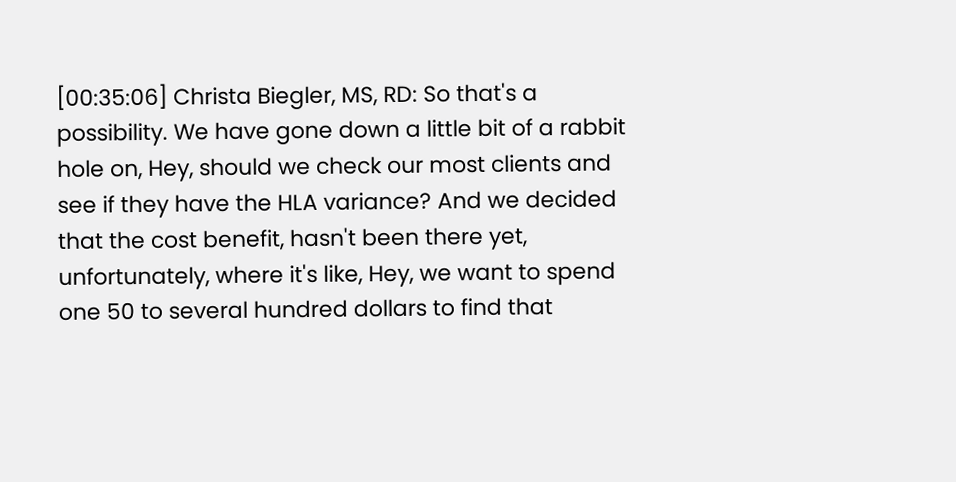[00:35:06] Christa Biegler, MS, RD: So that's a possibility. We have gone down a little bit of a rabbit hole on, Hey, should we check our most clients and see if they have the HLA variance? And we decided that the cost benefit, hasn't been there yet, unfortunately, where it's like, Hey, we want to spend one 50 to several hundred dollars to find that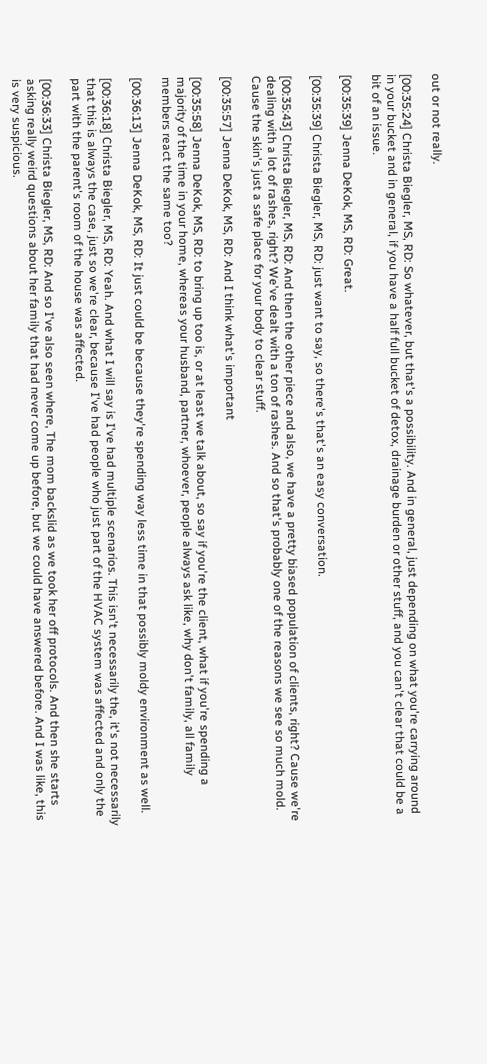out or not really.

[00:35:24] Christa Biegler, MS, RD: So whatever, but that's a possibility. And in general, just depending on what you're carrying around in your bucket and in general, if you have a half full bucket of detox, drainage burden or other stuff, and you can't clear that could be a bit of an issue.

[00:35:39] Jenna DeKok, MS, RD: Great.

[00:35:39] Christa Biegler, MS, RD: just want to say, so there's that's an easy conversation.

[00:35:43] Christa Biegler, MS, RD: And then the other piece and also, we have a pretty biased population of clients, right? Cause we're dealing with a lot of rashes, right? We've dealt with a ton of rashes. And so that's probably one of the reasons we see so much mold. Cause the skin's just a safe place for your body to clear stuff.

[00:35:57] Jenna DeKok, MS, RD: And I think what's important

[00:35:58] Jenna DeKok, MS, RD: to bring up too is, or at least we talk about, so say if you're the client, what if you're spending a majority of the time in your home, whereas your husband, partner, whoever, people always ask like, why don't family, all family members react the same too?

[00:36:13] Jenna DeKok, MS, RD: It just could be because they're spending way less time in that possibly moldy environment as well.

[00:36:18] Christa Biegler, MS, RD: Yeah. And what I will say is I've had multiple scenarios. This isn't necessarily the, it's not necessarily that this is always the case, just so we're clear, because I've had people who just part of the HVAC system was affected and only the part with the parent's room of the house was affected.

[00:36:33] Christa Biegler, MS, RD: And so I've also seen where, The mom backslid as we took her off protocols. And then she starts asking really weird questions about her family that had never come up before, but we could have answered before. And I was like, this is very suspicious.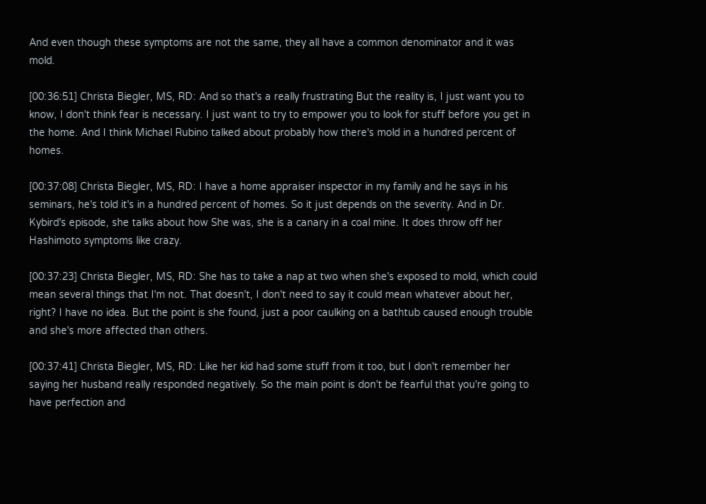And even though these symptoms are not the same, they all have a common denominator and it was mold.

[00:36:51] Christa Biegler, MS, RD: And so that's a really frustrating But the reality is, I just want you to know, I don't think fear is necessary. I just want to try to empower you to look for stuff before you get in the home. And I think Michael Rubino talked about probably how there's mold in a hundred percent of homes.

[00:37:08] Christa Biegler, MS, RD: I have a home appraiser inspector in my family and he says in his seminars, he's told it's in a hundred percent of homes. So it just depends on the severity. And in Dr. Kybird's episode, she talks about how She was, she is a canary in a coal mine. It does throw off her Hashimoto symptoms like crazy.

[00:37:23] Christa Biegler, MS, RD: She has to take a nap at two when she's exposed to mold, which could mean several things that I'm not. That doesn't, I don't need to say it could mean whatever about her, right? I have no idea. But the point is she found, just a poor caulking on a bathtub caused enough trouble and she's more affected than others.

[00:37:41] Christa Biegler, MS, RD: Like her kid had some stuff from it too, but I don't remember her saying her husband really responded negatively. So the main point is don't be fearful that you're going to have perfection and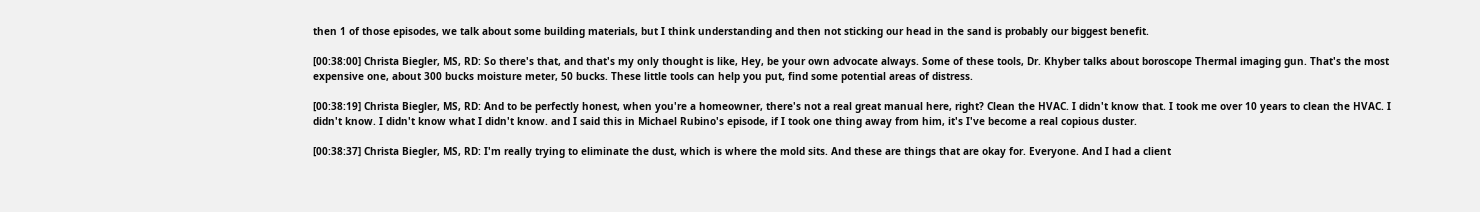then 1 of those episodes, we talk about some building materials, but I think understanding and then not sticking our head in the sand is probably our biggest benefit.

[00:38:00] Christa Biegler, MS, RD: So there's that, and that's my only thought is like, Hey, be your own advocate always. Some of these tools, Dr. Khyber talks about boroscope Thermal imaging gun. That's the most expensive one, about 300 bucks moisture meter, 50 bucks. These little tools can help you put, find some potential areas of distress.

[00:38:19] Christa Biegler, MS, RD: And to be perfectly honest, when you're a homeowner, there's not a real great manual here, right? Clean the HVAC. I didn't know that. I took me over 10 years to clean the HVAC. I didn't know. I didn't know what I didn't know. and I said this in Michael Rubino's episode, if I took one thing away from him, it's I've become a real copious duster.

[00:38:37] Christa Biegler, MS, RD: I'm really trying to eliminate the dust, which is where the mold sits. And these are things that are okay for. Everyone. And I had a client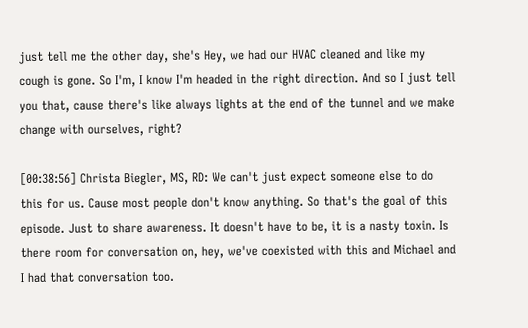just tell me the other day, she's Hey, we had our HVAC cleaned and like my cough is gone. So I'm, I know I'm headed in the right direction. And so I just tell you that, cause there's like always lights at the end of the tunnel and we make change with ourselves, right?

[00:38:56] Christa Biegler, MS, RD: We can't just expect someone else to do this for us. Cause most people don't know anything. So that's the goal of this episode. Just to share awareness. It doesn't have to be, it is a nasty toxin. Is there room for conversation on, hey, we've coexisted with this and Michael and I had that conversation too.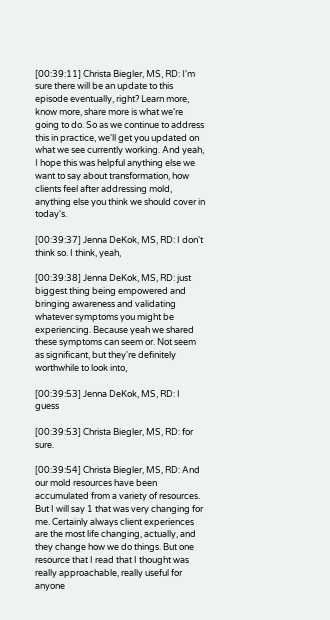[00:39:11] Christa Biegler, MS, RD: I'm sure there will be an update to this episode eventually, right? Learn more, know more, share more is what we're going to do. So as we continue to address this in practice, we'll get you updated on what we see currently working. And yeah, I hope this was helpful anything else we want to say about transformation, how clients feel after addressing mold, anything else you think we should cover in today's.

[00:39:37] Jenna DeKok, MS, RD: I don't think so. I think, yeah,

[00:39:38] Jenna DeKok, MS, RD: just biggest thing being empowered and bringing awareness and validating whatever symptoms you might be experiencing. Because yeah we shared these symptoms can seem or. Not seem as significant, but they're definitely worthwhile to look into,

[00:39:53] Jenna DeKok, MS, RD: I guess

[00:39:53] Christa Biegler, MS, RD: for sure.

[00:39:54] Christa Biegler, MS, RD: And our mold resources have been accumulated from a variety of resources. But I will say 1 that was very changing for me. Certainly always client experiences are the most life changing, actually, and they change how we do things. But one resource that I read that I thought was really approachable, really useful for anyone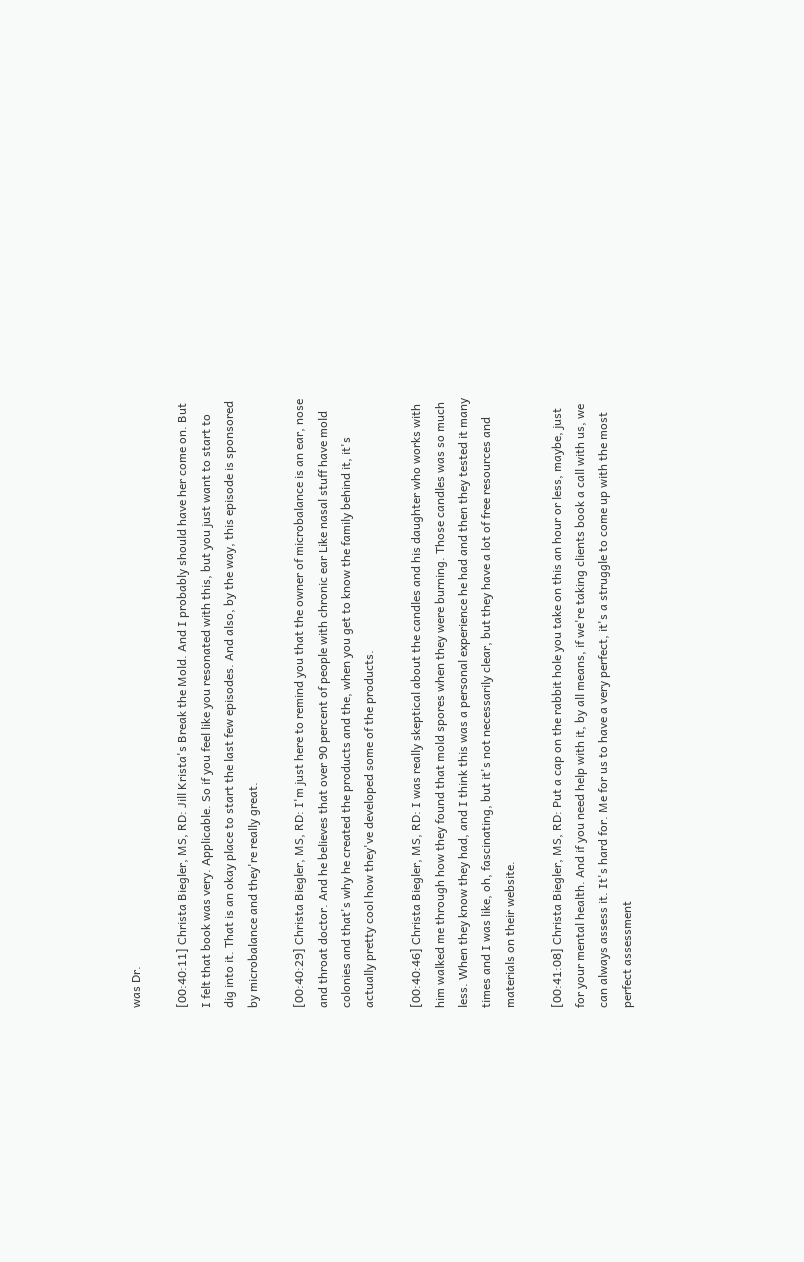was Dr.

[00:40:11] Christa Biegler, MS, RD: Jill Krista's Break the Mold. And I probably should have her come on. But I felt that book was very. Applicable. So if you feel like you resonated with this, but you just want to start to dig into it. That is an okay place to start the last few episodes. And also, by the way, this episode is sponsored by microbalance and they're really great.

[00:40:29] Christa Biegler, MS, RD: I'm just here to remind you that the owner of microbalance is an ear, nose and throat doctor. And he believes that over 90 percent of people with chronic ear Like nasal stuff have mold colonies and that's why he created the products and the, when you get to know the family behind it, it's actually pretty cool how they've developed some of the products.

[00:40:46] Christa Biegler, MS, RD: I was really skeptical about the candles and his daughter who works with him walked me through how they found that mold spores when they were burning. Those candles was so much less. When they know they had, and I think this was a personal experience he had and then they tested it many times and I was like, oh, fascinating, but it's not necessarily clear, but they have a lot of free resources and materials on their website.

[00:41:08] Christa Biegler, MS, RD: Put a cap on the rabbit hole you take on this an hour or less, maybe, just for your mental health. And if you need help with it, by all means, if we're taking clients book a call with us, we can always assess it. It's hard for. Me for us to have a very perfect, it's a struggle to come up with the most perfect assessment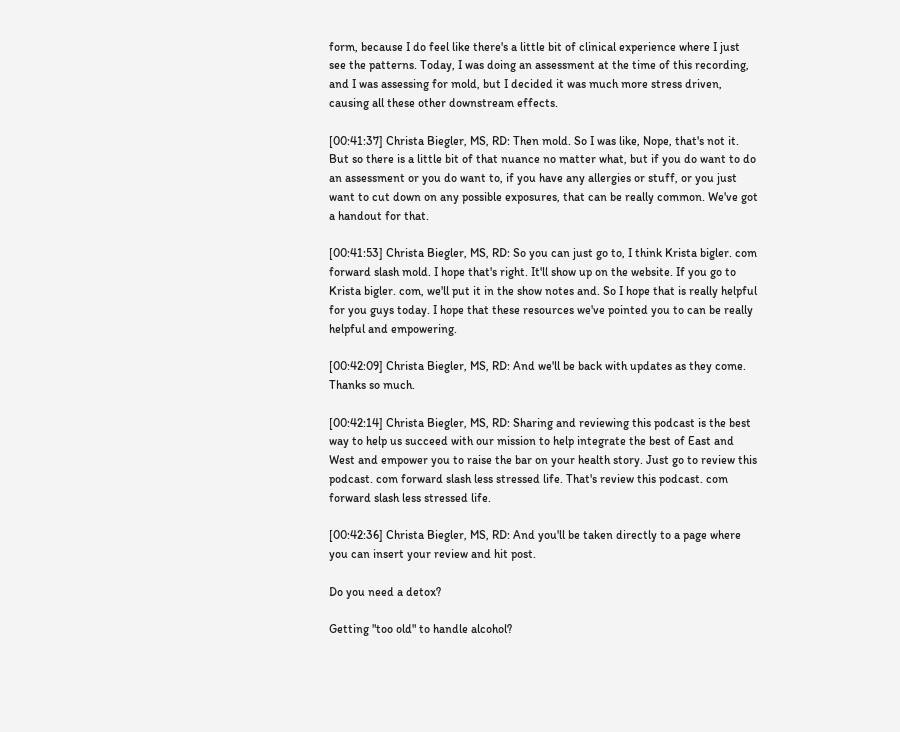form, because I do feel like there's a little bit of clinical experience where I just see the patterns. Today, I was doing an assessment at the time of this recording, and I was assessing for mold, but I decided it was much more stress driven, causing all these other downstream effects.

[00:41:37] Christa Biegler, MS, RD: Then mold. So I was like, Nope, that's not it. But so there is a little bit of that nuance no matter what, but if you do want to do an assessment or you do want to, if you have any allergies or stuff, or you just want to cut down on any possible exposures, that can be really common. We've got a handout for that.

[00:41:53] Christa Biegler, MS, RD: So you can just go to, I think Krista bigler. com forward slash mold. I hope that's right. It'll show up on the website. If you go to Krista bigler. com, we'll put it in the show notes and. So I hope that is really helpful for you guys today. I hope that these resources we've pointed you to can be really helpful and empowering.

[00:42:09] Christa Biegler, MS, RD: And we'll be back with updates as they come. Thanks so much.

[00:42:14] Christa Biegler, MS, RD: Sharing and reviewing this podcast is the best way to help us succeed with our mission to help integrate the best of East and West and empower you to raise the bar on your health story. Just go to review this podcast. com forward slash less stressed life. That's review this podcast. com forward slash less stressed life.

[00:42:36] Christa Biegler, MS, RD: And you'll be taken directly to a page where you can insert your review and hit post.

Do you need a detox?

Getting "too old" to handle alcohol?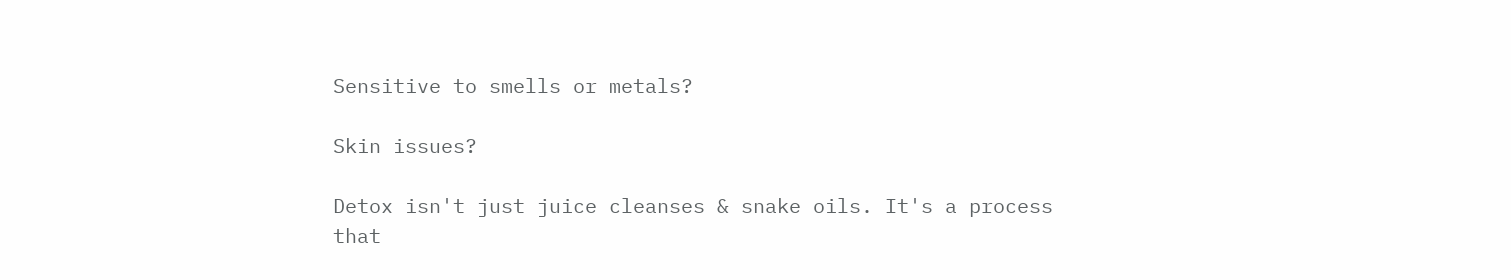Sensitive to smells or metals?

Skin issues?

Detox isn't just juice cleanses & snake oils. It's a process that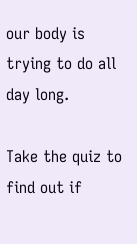our body is trying to do all day long.

Take the quiz to find out if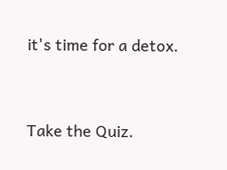it's time for a detox.


Take the Quiz.